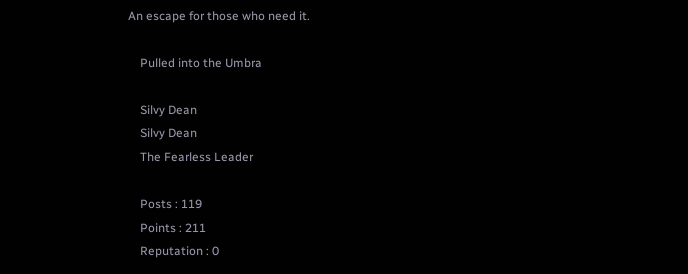An escape for those who need it.

    Pulled into the Umbra

    Silvy Dean
    Silvy Dean
    The Fearless Leader

    Posts : 119
    Points : 211
    Reputation : 0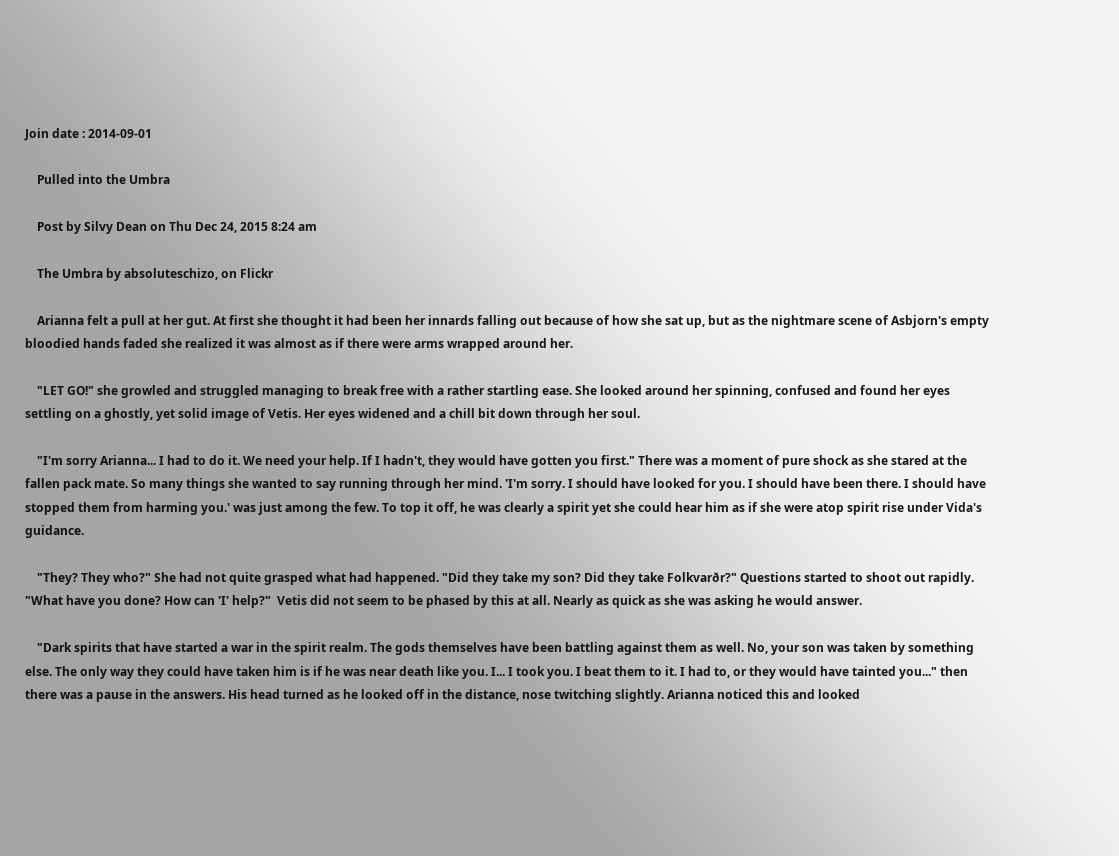Join date : 2014-09-01

    Pulled into the Umbra

    Post by Silvy Dean on Thu Dec 24, 2015 8:24 am

    The Umbra by absoluteschizo, on Flickr

    Arianna felt a pull at her gut. At first she thought it had been her innards falling out because of how she sat up, but as the nightmare scene of Asbjorn's empty bloodied hands faded she realized it was almost as if there were arms wrapped around her.

    "LET GO!" she growled and struggled managing to break free with a rather startling ease. She looked around her spinning, confused and found her eyes settling on a ghostly, yet solid image of Vetis. Her eyes widened and a chill bit down through her soul.

    "I'm sorry Arianna... I had to do it. We need your help. If I hadn't, they would have gotten you first." There was a moment of pure shock as she stared at the fallen pack mate. So many things she wanted to say running through her mind. 'I'm sorry. I should have looked for you. I should have been there. I should have stopped them from harming you.' was just among the few. To top it off, he was clearly a spirit yet she could hear him as if she were atop spirit rise under Vida's guidance.

    "They? They who?" She had not quite grasped what had happened. "Did they take my son? Did they take Folkvarðr?" Questions started to shoot out rapidly. "What have you done? How can 'I' help?"  Vetis did not seem to be phased by this at all. Nearly as quick as she was asking he would answer.

    "Dark spirits that have started a war in the spirit realm. The gods themselves have been battling against them as well. No, your son was taken by something else. The only way they could have taken him is if he was near death like you. I... I took you. I beat them to it. I had to, or they would have tainted you..." then there was a pause in the answers. His head turned as he looked off in the distance, nose twitching slightly. Arianna noticed this and looked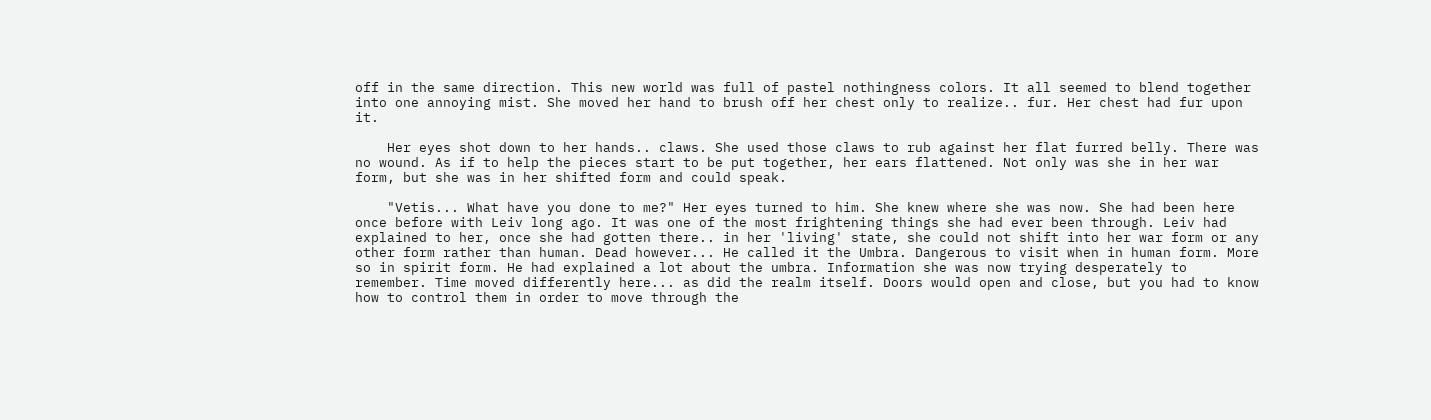off in the same direction. This new world was full of pastel nothingness colors. It all seemed to blend together into one annoying mist. She moved her hand to brush off her chest only to realize.. fur. Her chest had fur upon it.

    Her eyes shot down to her hands.. claws. She used those claws to rub against her flat furred belly. There was no wound. As if to help the pieces start to be put together, her ears flattened. Not only was she in her war form, but she was in her shifted form and could speak.

    "Vetis... What have you done to me?" Her eyes turned to him. She knew where she was now. She had been here once before with Leiv long ago. It was one of the most frightening things she had ever been through. Leiv had explained to her, once she had gotten there.. in her 'living' state, she could not shift into her war form or any other form rather than human. Dead however... He called it the Umbra. Dangerous to visit when in human form. More so in spirit form. He had explained a lot about the umbra. Information she was now trying desperately to remember. Time moved differently here... as did the realm itself. Doors would open and close, but you had to know how to control them in order to move through the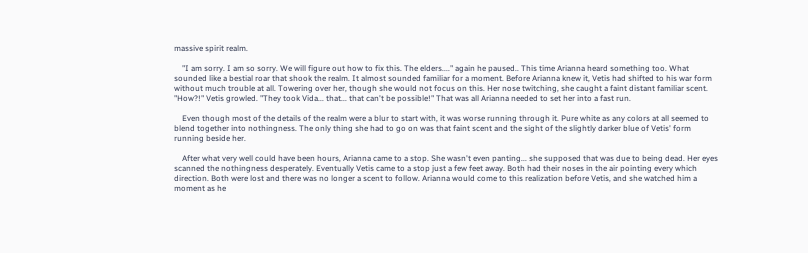massive spirit realm.

    "I am sorry. I am so sorry. We will figure out how to fix this. The elders...." again he paused.. This time Arianna heard something too. What sounded like a bestial roar that shook the realm. It almost sounded familiar for a moment. Before Arianna knew it, Vetis had shifted to his war form without much trouble at all. Towering over her, though she would not focus on this. Her nose twitching, she caught a faint distant familiar scent. "How?!" Vetis growled. "They took Vida... that... that can't be possible!" That was all Arianna needed to set her into a fast run.

    Even though most of the details of the realm were a blur to start with, it was worse running through it. Pure white as any colors at all seemed to blend together into nothingness. The only thing she had to go on was that faint scent and the sight of the slightly darker blue of Vetis' form running beside her.

    After what very well could have been hours, Arianna came to a stop. She wasn't even panting... she supposed that was due to being dead. Her eyes scanned the nothingness desperately. Eventually Vetis came to a stop just a few feet away. Both had their noses in the air pointing every which direction. Both were lost and there was no longer a scent to follow. Arianna would come to this realization before Vetis, and she watched him a moment as he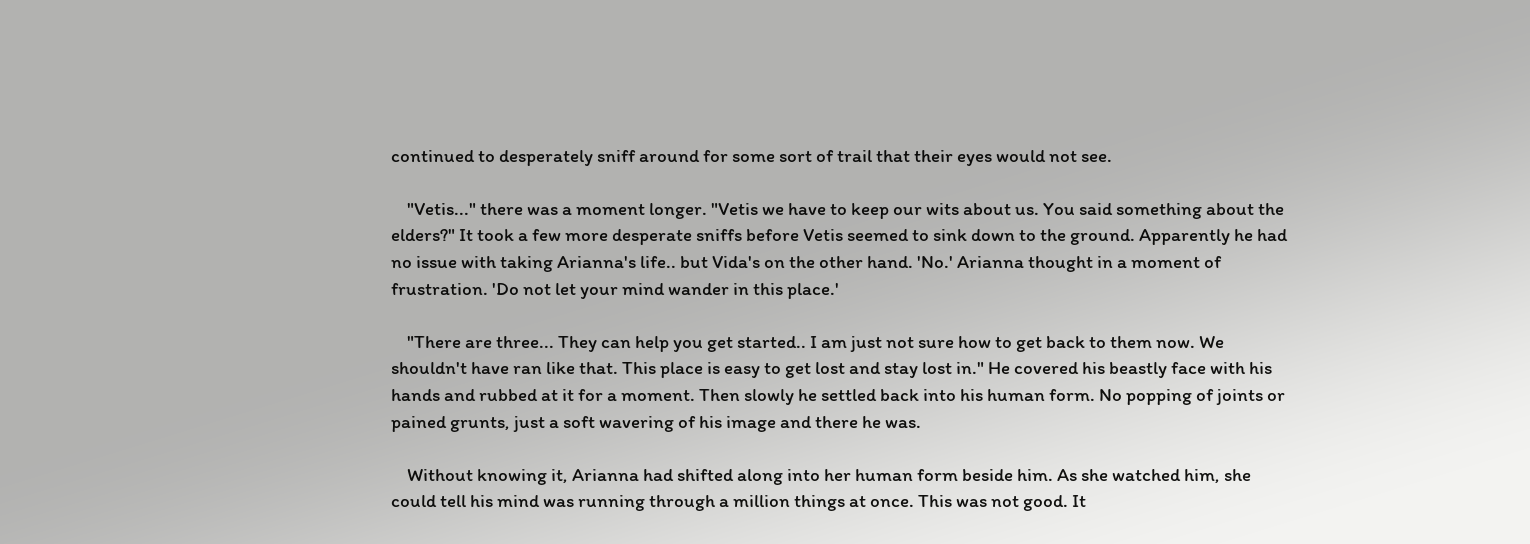continued to desperately sniff around for some sort of trail that their eyes would not see.

    "Vetis..." there was a moment longer. "Vetis we have to keep our wits about us. You said something about the elders?" It took a few more desperate sniffs before Vetis seemed to sink down to the ground. Apparently he had no issue with taking Arianna's life.. but Vida's on the other hand. 'No.' Arianna thought in a moment of frustration. 'Do not let your mind wander in this place.'

    "There are three... They can help you get started.. I am just not sure how to get back to them now. We shouldn't have ran like that. This place is easy to get lost and stay lost in." He covered his beastly face with his hands and rubbed at it for a moment. Then slowly he settled back into his human form. No popping of joints or pained grunts, just a soft wavering of his image and there he was.

    Without knowing it, Arianna had shifted along into her human form beside him. As she watched him, she could tell his mind was running through a million things at once. This was not good. It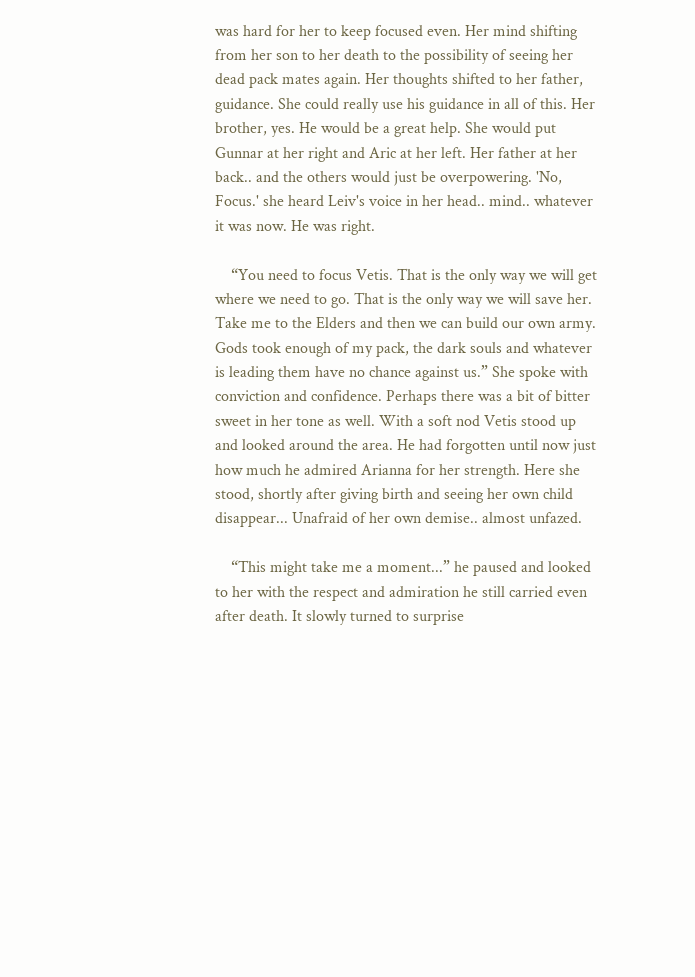was hard for her to keep focused even. Her mind shifting from her son to her death to the possibility of seeing her dead pack mates again. Her thoughts shifted to her father, guidance. She could really use his guidance in all of this. Her brother, yes. He would be a great help. She would put Gunnar at her right and Aric at her left. Her father at her back.. and the others would just be overpowering. 'No, Focus.' she heard Leiv's voice in her head.. mind.. whatever it was now. He was right.

    “You need to focus Vetis. That is the only way we will get where we need to go. That is the only way we will save her. Take me to the Elders and then we can build our own army. Gods took enough of my pack, the dark souls and whatever is leading them have no chance against us.” She spoke with conviction and confidence. Perhaps there was a bit of bitter sweet in her tone as well. With a soft nod Vetis stood up and looked around the area. He had forgotten until now just how much he admired Arianna for her strength. Here she stood, shortly after giving birth and seeing her own child disappear... Unafraid of her own demise.. almost unfazed.

    “This might take me a moment...” he paused and looked to her with the respect and admiration he still carried even after death. It slowly turned to surprise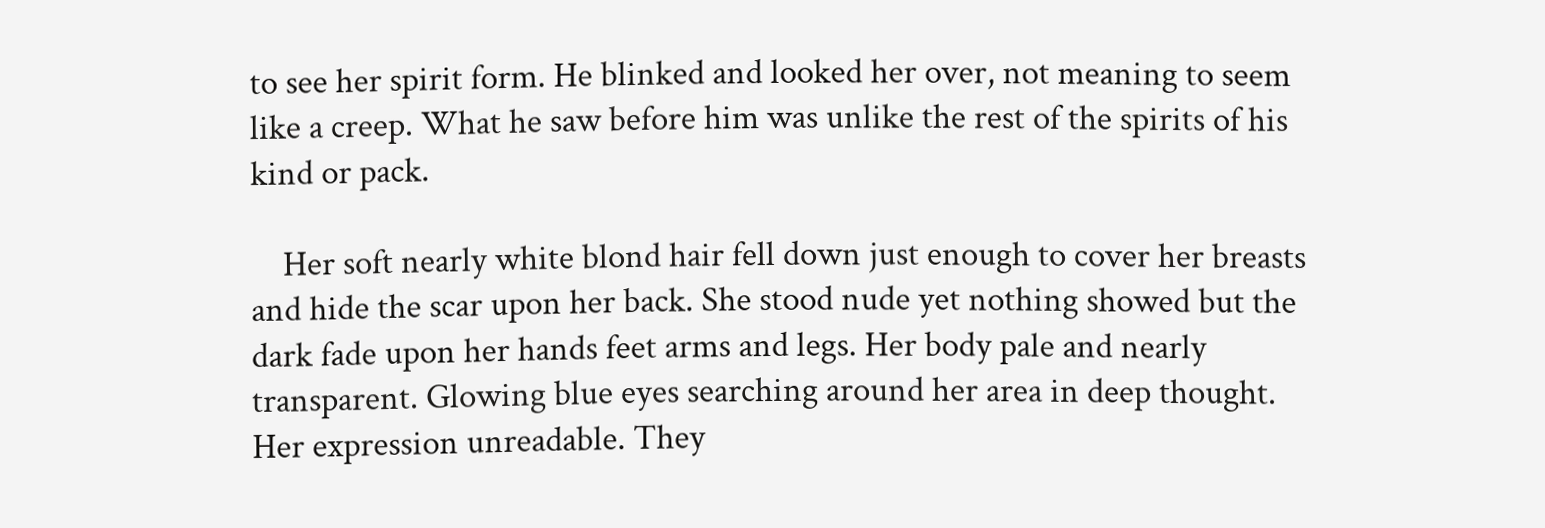to see her spirit form. He blinked and looked her over, not meaning to seem like a creep. What he saw before him was unlike the rest of the spirits of his kind or pack.

    Her soft nearly white blond hair fell down just enough to cover her breasts and hide the scar upon her back. She stood nude yet nothing showed but the dark fade upon her hands feet arms and legs. Her body pale and nearly transparent. Glowing blue eyes searching around her area in deep thought. Her expression unreadable. They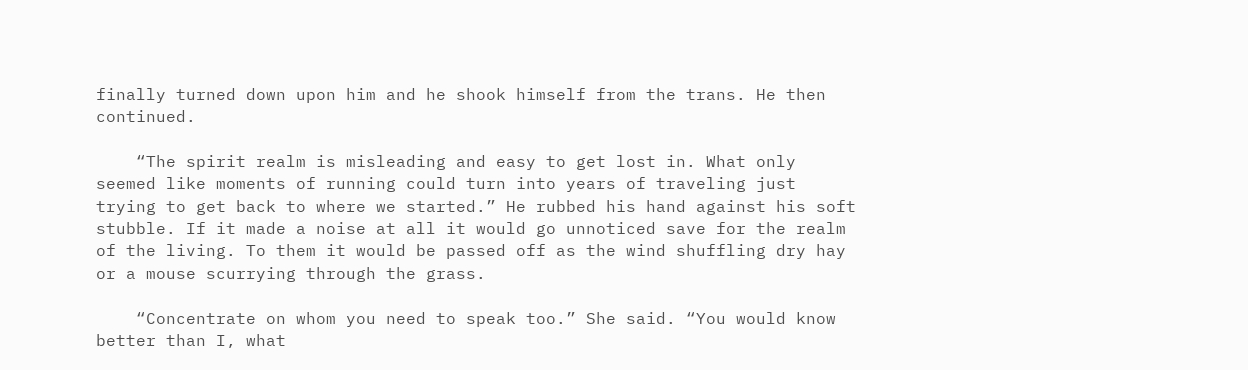finally turned down upon him and he shook himself from the trans. He then continued.

    “The spirit realm is misleading and easy to get lost in. What only seemed like moments of running could turn into years of traveling just trying to get back to where we started.” He rubbed his hand against his soft stubble. If it made a noise at all it would go unnoticed save for the realm of the living. To them it would be passed off as the wind shuffling dry hay or a mouse scurrying through the grass.

    “Concentrate on whom you need to speak too.” She said. “You would know better than I, what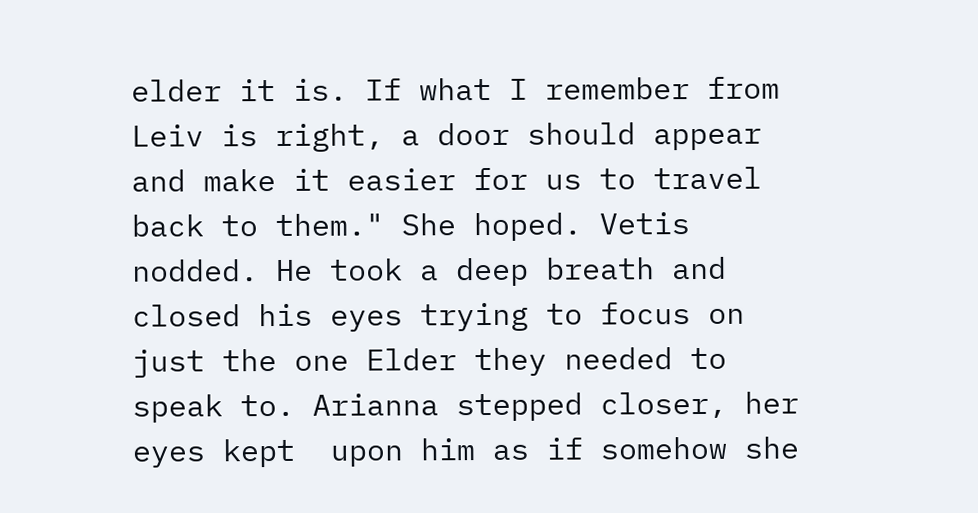elder it is. If what I remember from Leiv is right, a door should appear and make it easier for us to travel back to them." She hoped. Vetis nodded. He took a deep breath and closed his eyes trying to focus on just the one Elder they needed to speak to. Arianna stepped closer, her eyes kept  upon him as if somehow she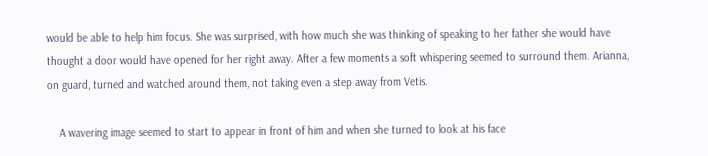would be able to help him focus. She was surprised, with how much she was thinking of speaking to her father she would have thought a door would have opened for her right away. After a few moments a soft whispering seemed to surround them. Arianna, on guard, turned and watched around them, not taking even a step away from Vetis.

    A wavering image seemed to start to appear in front of him and when she turned to look at his face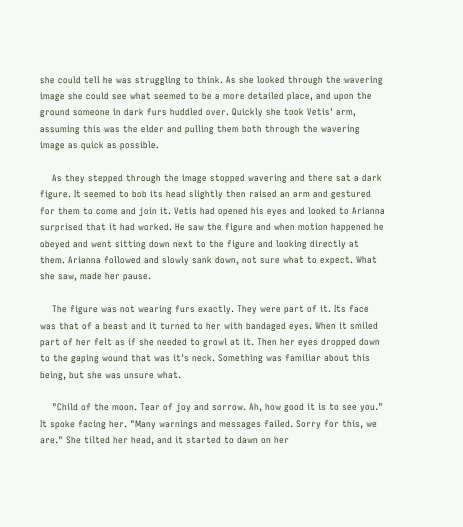she could tell he was struggling to think. As she looked through the wavering image she could see what seemed to be a more detailed place, and upon the ground someone in dark furs huddled over. Quickly she took Vetis' arm, assuming this was the elder and pulling them both through the wavering image as quick as possible.

    As they stepped through the image stopped wavering and there sat a dark figure. It seemed to bob its head slightly then raised an arm and gestured for them to come and join it. Vetis had opened his eyes and looked to Arianna surprised that it had worked. He saw the figure and when motion happened he obeyed and went sitting down next to the figure and looking directly at them. Arianna followed and slowly sank down, not sure what to expect. What she saw, made her pause.

    The figure was not wearing furs exactly. They were part of it. Its face was that of a beast and it turned to her with bandaged eyes. When it smiled part of her felt as if she needed to growl at it. Then her eyes dropped down to the gaping wound that was it's neck. Something was familiar about this being, but she was unsure what.

    "Child of the moon. Tear of joy and sorrow. Ah, how good it is to see you." It spoke facing her. "Many warnings and messages failed. Sorry for this, we are." She tilted her head, and it started to dawn on her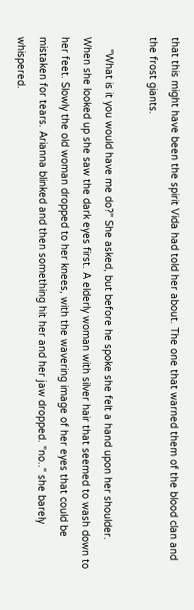that this might have been the spirit Vida had told her about. The one that warned them of the blood clan and the frost giants.

    "What is it you would have me do?" She asked, but before he spoke she felt a hand upon her shoulder. When she looked up she saw the dark eyes first. A elderly woman with silver hair that seemed to wash down to her feet. Slowly the old woman dropped to her knees, with the wavering image of her eyes that could be mistaken for tears. Arianna blinked and then something hit her and her jaw dropped. "no.." she barely whispered.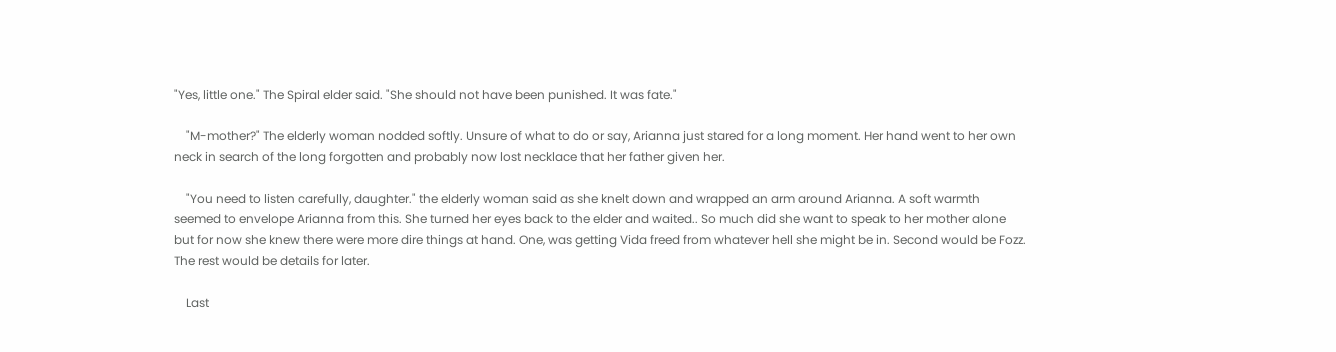"Yes, little one." The Spiral elder said. "She should not have been punished. It was fate."

    "M-mother?" The elderly woman nodded softly. Unsure of what to do or say, Arianna just stared for a long moment. Her hand went to her own neck in search of the long forgotten and probably now lost necklace that her father given her.

    "You need to listen carefully, daughter." the elderly woman said as she knelt down and wrapped an arm around Arianna. A soft warmth seemed to envelope Arianna from this. She turned her eyes back to the elder and waited.. So much did she want to speak to her mother alone but for now she knew there were more dire things at hand. One, was getting Vida freed from whatever hell she might be in. Second would be Fozz. The rest would be details for later.

    Last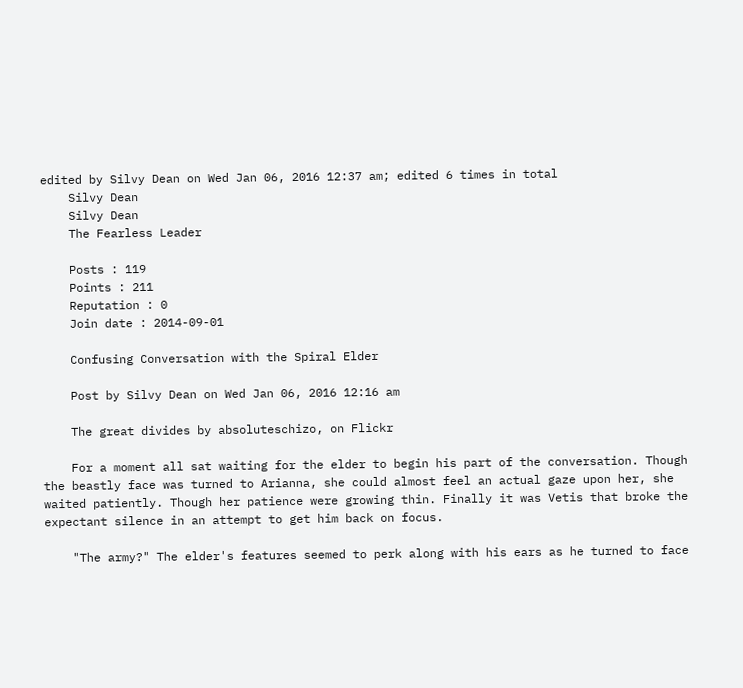edited by Silvy Dean on Wed Jan 06, 2016 12:37 am; edited 6 times in total
    Silvy Dean
    Silvy Dean
    The Fearless Leader

    Posts : 119
    Points : 211
    Reputation : 0
    Join date : 2014-09-01

    Confusing Conversation with the Spiral Elder

    Post by Silvy Dean on Wed Jan 06, 2016 12:16 am

    The great divides by absoluteschizo, on Flickr

    For a moment all sat waiting for the elder to begin his part of the conversation. Though the beastly face was turned to Arianna, she could almost feel an actual gaze upon her, she waited patiently. Though her patience were growing thin. Finally it was Vetis that broke the expectant silence in an attempt to get him back on focus.

    "The army?" The elder's features seemed to perk along with his ears as he turned to face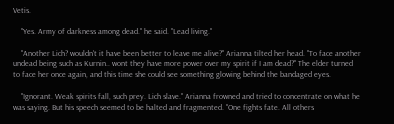Vetis.

    "Yes. Army of darkness among dead." he said. "Lead living."

    "Another Lich? wouldn't it have been better to leave me alive?" Arianna tilted her head. "To face another undead being such as Kurnin.. wont they have more power over my spirit if I am dead?" The elder turned to face her once again, and this time she could see something glowing behind the bandaged eyes.

    "Ignorant. Weak spirits fall, such prey. Lich slave." Arianna frowned and tried to concentrate on what he was saying. But his speech seemed to be halted and fragmented. "One fights fate. All others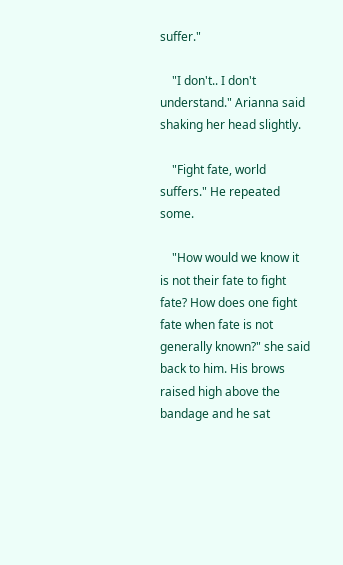suffer."

    "I don't.. I don't understand." Arianna said shaking her head slightly.

    "Fight fate, world suffers." He repeated some.

    "How would we know it is not their fate to fight fate? How does one fight fate when fate is not generally known?" she said back to him. His brows raised high above the bandage and he sat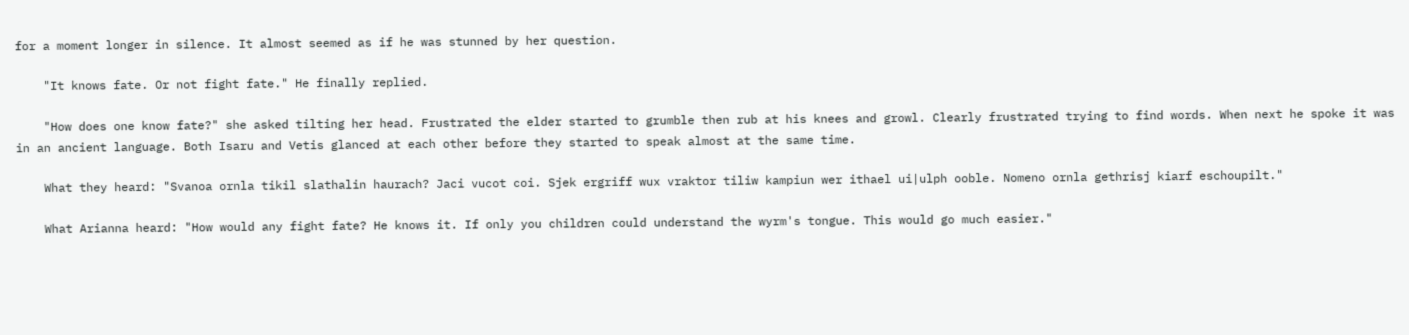for a moment longer in silence. It almost seemed as if he was stunned by her question.

    "It knows fate. Or not fight fate." He finally replied.

    "How does one know fate?" she asked tilting her head. Frustrated the elder started to grumble then rub at his knees and growl. Clearly frustrated trying to find words. When next he spoke it was in an ancient language. Both Isaru and Vetis glanced at each other before they started to speak almost at the same time.

    What they heard: "Svanoa ornla tikil slathalin haurach? Jaci vucot coi. Sjek ergriff wux vraktor tiliw kampiun wer ithael ui|ulph ooble. Nomeno ornla gethrisj kiarf eschoupilt."

    What Arianna heard: "How would any fight fate? He knows it. If only you children could understand the wyrm's tongue. This would go much easier."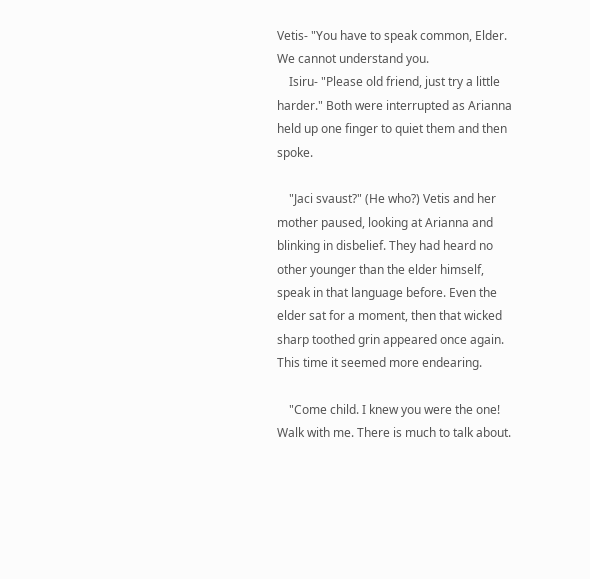Vetis- "You have to speak common, Elder. We cannot understand you.
    Isiru- "Please old friend, just try a little harder." Both were interrupted as Arianna held up one finger to quiet them and then spoke.

    "Jaci svaust?" (He who?) Vetis and her mother paused, looking at Arianna and blinking in disbelief. They had heard no other younger than the elder himself, speak in that language before. Even the elder sat for a moment, then that wicked sharp toothed grin appeared once again. This time it seemed more endearing.

    "Come child. I knew you were the one! Walk with me. There is much to talk about.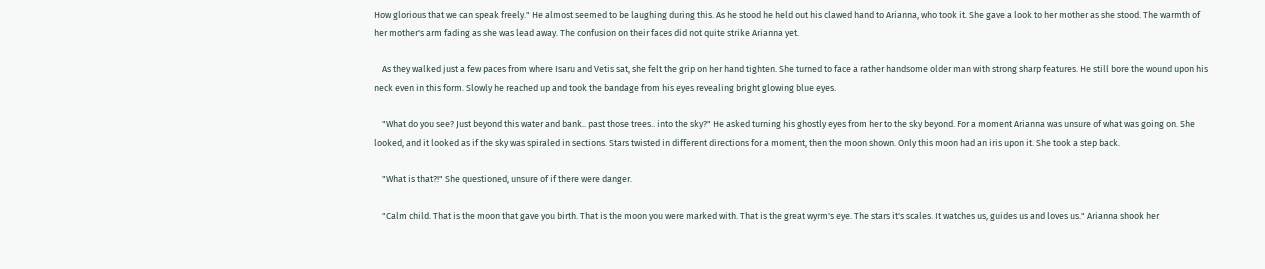How glorious that we can speak freely." He almost seemed to be laughing during this. As he stood he held out his clawed hand to Arianna, who took it. She gave a look to her mother as she stood. The warmth of her mother's arm fading as she was lead away. The confusion on their faces did not quite strike Arianna yet.

    As they walked just a few paces from where Isaru and Vetis sat, she felt the grip on her hand tighten. She turned to face a rather handsome older man with strong sharp features. He still bore the wound upon his neck even in this form. Slowly he reached up and took the bandage from his eyes revealing bright glowing blue eyes.

    "What do you see? Just beyond this water and bank.. past those trees.. into the sky?" He asked turning his ghostly eyes from her to the sky beyond. For a moment Arianna was unsure of what was going on. She looked, and it looked as if the sky was spiraled in sections. Stars twisted in different directions for a moment, then the moon shown. Only this moon had an iris upon it. She took a step back.

    "What is that?!" She questioned, unsure of if there were danger.

    "Calm child. That is the moon that gave you birth. That is the moon you were marked with. That is the great wyrm's eye. The stars it's scales. It watches us, guides us and loves us." Arianna shook her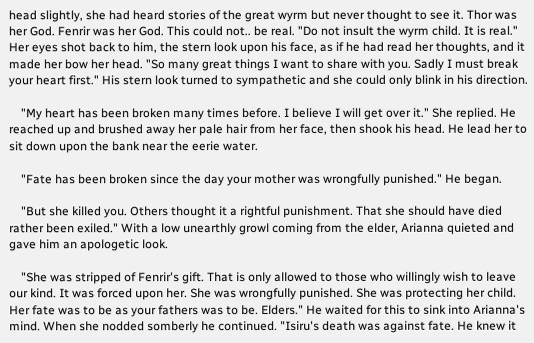head slightly, she had heard stories of the great wyrm but never thought to see it. Thor was her God. Fenrir was her God. This could not.. be real. "Do not insult the wyrm child. It is real." Her eyes shot back to him, the stern look upon his face, as if he had read her thoughts, and it made her bow her head. "So many great things I want to share with you. Sadly I must break your heart first." His stern look turned to sympathetic and she could only blink in his direction.

    "My heart has been broken many times before. I believe I will get over it." She replied. He reached up and brushed away her pale hair from her face, then shook his head. He lead her to sit down upon the bank near the eerie water.

    "Fate has been broken since the day your mother was wrongfully punished." He began.

    "But she killed you. Others thought it a rightful punishment. That she should have died rather been exiled." With a low unearthly growl coming from the elder, Arianna quieted and gave him an apologetic look.

    "She was stripped of Fenrir's gift. That is only allowed to those who willingly wish to leave our kind. It was forced upon her. She was wrongfully punished. She was protecting her child. Her fate was to be as your fathers was to be. Elders." He waited for this to sink into Arianna's mind. When she nodded somberly he continued. "Isiru's death was against fate. He knew it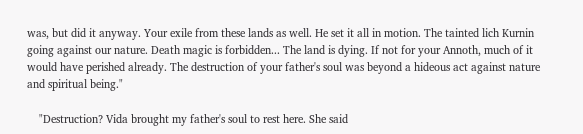was, but did it anyway. Your exile from these lands as well. He set it all in motion. The tainted lich Kurnin going against our nature. Death magic is forbidden... The land is dying. If not for your Annoth, much of it would have perished already. The destruction of your father's soul was beyond a hideous act against nature and spiritual being."

    "Destruction? Vida brought my father's soul to rest here. She said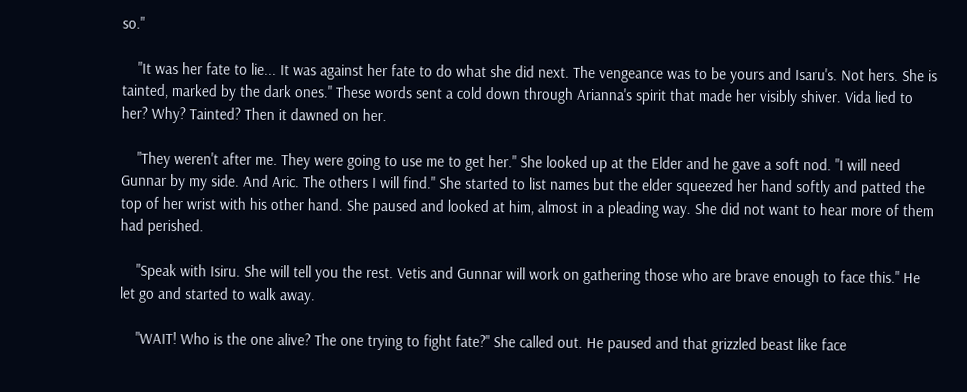so."

    "It was her fate to lie... It was against her fate to do what she did next. The vengeance was to be yours and Isaru's. Not hers. She is tainted, marked by the dark ones." These words sent a cold down through Arianna's spirit that made her visibly shiver. Vida lied to her? Why? Tainted? Then it dawned on her.

    "They weren't after me. They were going to use me to get her." She looked up at the Elder and he gave a soft nod. "I will need Gunnar by my side. And Aric. The others I will find." She started to list names but the elder squeezed her hand softly and patted the top of her wrist with his other hand. She paused and looked at him, almost in a pleading way. She did not want to hear more of them had perished.

    "Speak with Isiru. She will tell you the rest. Vetis and Gunnar will work on gathering those who are brave enough to face this." He let go and started to walk away.

    "WAIT! Who is the one alive? The one trying to fight fate?" She called out. He paused and that grizzled beast like face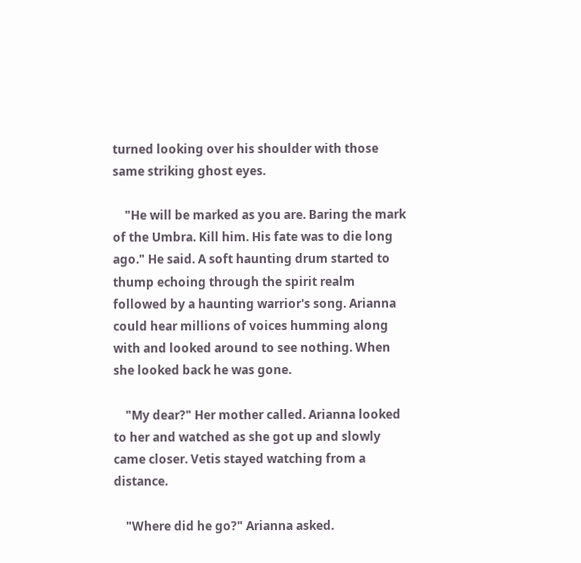turned looking over his shoulder with those same striking ghost eyes.

    "He will be marked as you are. Baring the mark of the Umbra. Kill him. His fate was to die long ago." He said. A soft haunting drum started to thump echoing through the spirit realm followed by a haunting warrior's song. Arianna could hear millions of voices humming along with and looked around to see nothing. When she looked back he was gone.

    "My dear?" Her mother called. Arianna looked to her and watched as she got up and slowly came closer. Vetis stayed watching from a distance.

    "Where did he go?" Arianna asked.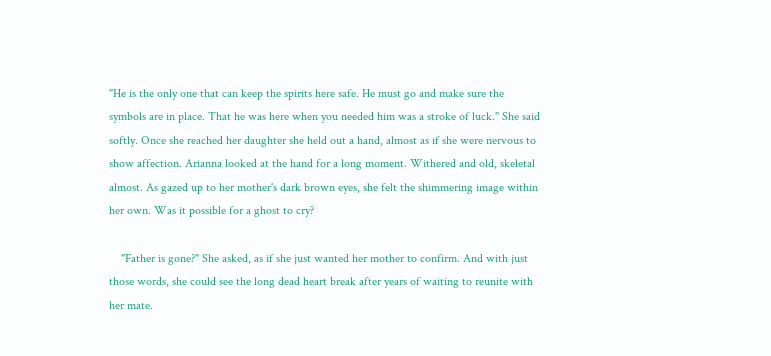"He is the only one that can keep the spirits here safe. He must go and make sure the symbols are in place. That he was here when you needed him was a stroke of luck." She said softly. Once she reached her daughter she held out a hand, almost as if she were nervous to show affection. Arianna looked at the hand for a long moment. Withered and old, skeletal almost. As gazed up to her mother's dark brown eyes, she felt the shimmering image within her own. Was it possible for a ghost to cry?

    "Father is gone?" She asked, as if she just wanted her mother to confirm. And with just those words, she could see the long dead heart break after years of waiting to reunite with her mate.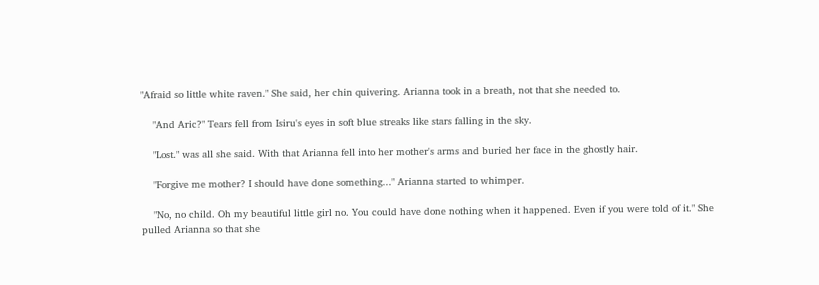"Afraid so little white raven." She said, her chin quivering. Arianna took in a breath, not that she needed to.

    "And Aric?" Tears fell from Isiru's eyes in soft blue streaks like stars falling in the sky.

    "Lost." was all she said. With that Arianna fell into her mother's arms and buried her face in the ghostly hair.

    "Forgive me mother? I should have done something..." Arianna started to whimper.

    "No, no child. Oh my beautiful little girl no. You could have done nothing when it happened. Even if you were told of it." She pulled Arianna so that she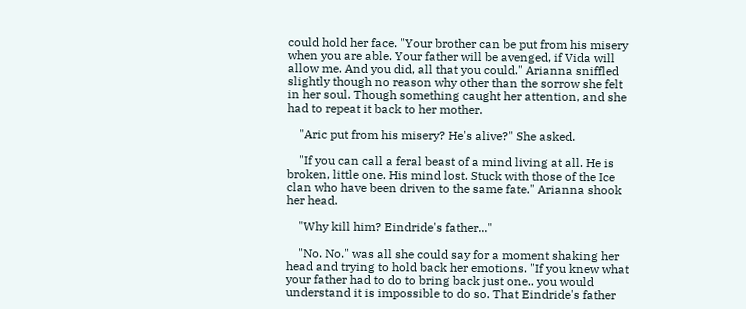could hold her face. "Your brother can be put from his misery when you are able. Your father will be avenged, if Vida will allow me. And you did, all that you could." Arianna sniffled slightly though no reason why other than the sorrow she felt in her soul. Though something caught her attention, and she had to repeat it back to her mother.

    "Aric put from his misery? He's alive?" She asked.

    "If you can call a feral beast of a mind living at all. He is broken, little one. His mind lost. Stuck with those of the Ice clan who have been driven to the same fate." Arianna shook her head.

    "Why kill him? Eindride's father..."

    "No. No." was all she could say for a moment shaking her head and trying to hold back her emotions. "If you knew what your father had to do to bring back just one.. you would understand it is impossible to do so. That Eindride's father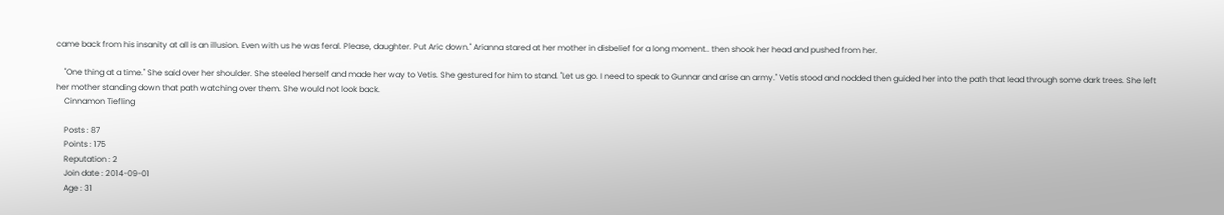came back from his insanity at all is an illusion. Even with us he was feral. Please, daughter. Put Aric down." Arianna stared at her mother in disbelief for a long moment.. then shook her head and pushed from her.

    "One thing at a time." She said over her shoulder. She steeled herself and made her way to Vetis. She gestured for him to stand. "Let us go. I need to speak to Gunnar and arise an army." Vetis stood and nodded then guided her into the path that lead through some dark trees. She left her mother standing down that path watching over them. She would not look back.
    Cinnamon Tiefling

    Posts : 87
    Points : 175
    Reputation : 2
    Join date : 2014-09-01
    Age : 31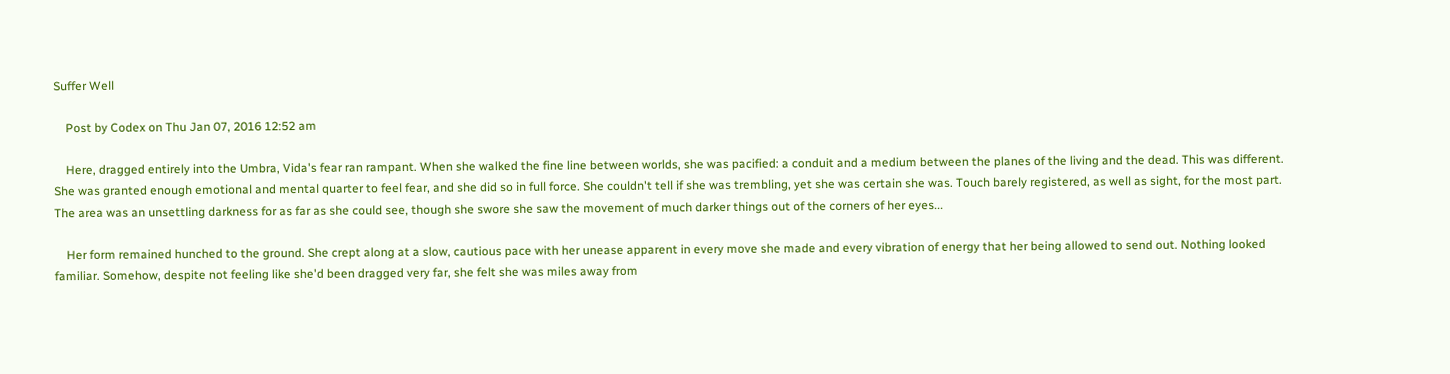Suffer Well

    Post by Codex on Thu Jan 07, 2016 12:52 am

    Here, dragged entirely into the Umbra, Vida's fear ran rampant. When she walked the fine line between worlds, she was pacified: a conduit and a medium between the planes of the living and the dead. This was different. She was granted enough emotional and mental quarter to feel fear, and she did so in full force. She couldn't tell if she was trembling, yet she was certain she was. Touch barely registered, as well as sight, for the most part. The area was an unsettling darkness for as far as she could see, though she swore she saw the movement of much darker things out of the corners of her eyes...

    Her form remained hunched to the ground. She crept along at a slow, cautious pace with her unease apparent in every move she made and every vibration of energy that her being allowed to send out. Nothing looked familiar. Somehow, despite not feeling like she'd been dragged very far, she felt she was miles away from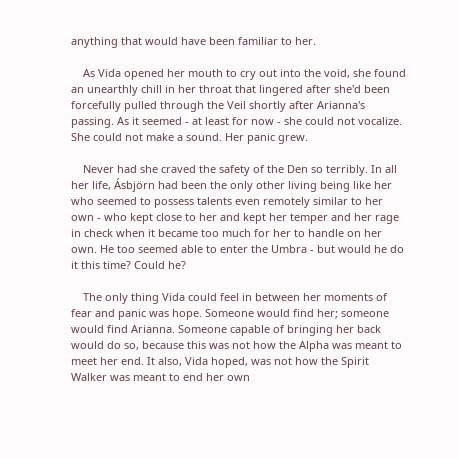anything that would have been familiar to her.

    As Vida opened her mouth to cry out into the void, she found an unearthly chill in her throat that lingered after she'd been forcefully pulled through the Veil shortly after Arianna's passing. As it seemed - at least for now - she could not vocalize. She could not make a sound. Her panic grew.

    Never had she craved the safety of the Den so terribly. In all her life, Ásbjörn had been the only other living being like her who seemed to possess talents even remotely similar to her own - who kept close to her and kept her temper and her rage in check when it became too much for her to handle on her own. He too seemed able to enter the Umbra - but would he do it this time? Could he?

    The only thing Vida could feel in between her moments of fear and panic was hope. Someone would find her; someone would find Arianna. Someone capable of bringing her back would do so, because this was not how the Alpha was meant to meet her end. It also, Vida hoped, was not how the Spirit Walker was meant to end her own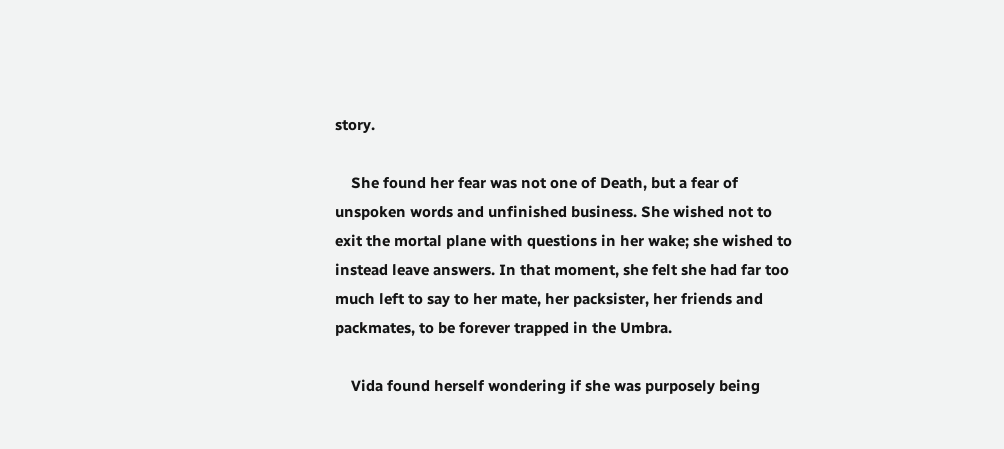story.

    She found her fear was not one of Death, but a fear of unspoken words and unfinished business. She wished not to exit the mortal plane with questions in her wake; she wished to instead leave answers. In that moment, she felt she had far too much left to say to her mate, her packsister, her friends and packmates, to be forever trapped in the Umbra.

    Vida found herself wondering if she was purposely being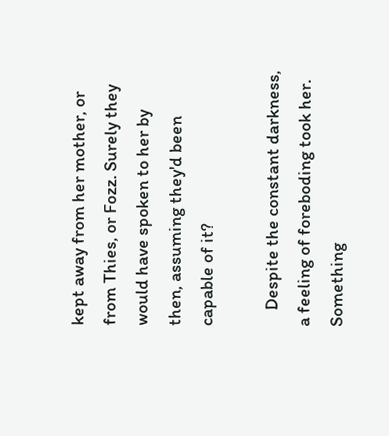kept away from her mother, or from Thies, or Fozz. Surely they would have spoken to her by then, assuming they'd been capable of it?

    Despite the constant darkness, a feeling of foreboding took her. Something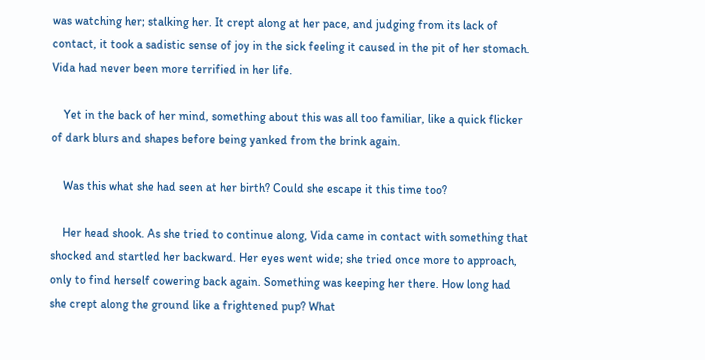was watching her; stalking her. It crept along at her pace, and judging from its lack of contact, it took a sadistic sense of joy in the sick feeling it caused in the pit of her stomach. Vida had never been more terrified in her life.

    Yet in the back of her mind, something about this was all too familiar, like a quick flicker of dark blurs and shapes before being yanked from the brink again.

    Was this what she had seen at her birth? Could she escape it this time too?

    Her head shook. As she tried to continue along, Vida came in contact with something that shocked and startled her backward. Her eyes went wide; she tried once more to approach, only to find herself cowering back again. Something was keeping her there. How long had she crept along the ground like a frightened pup? What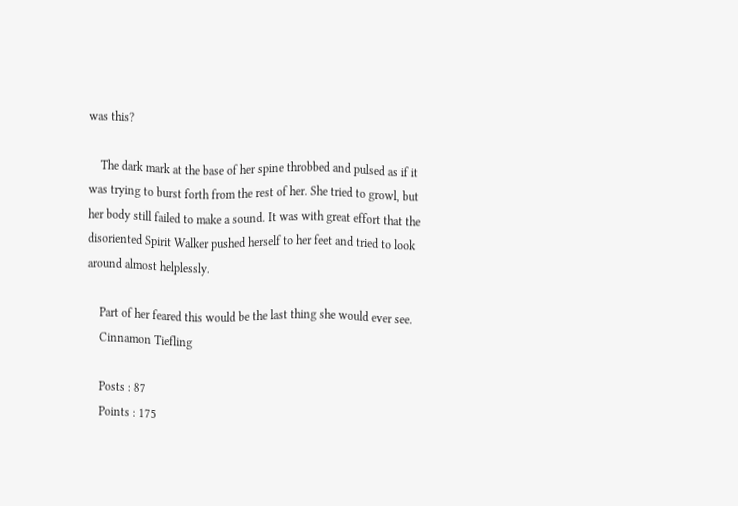was this?

    The dark mark at the base of her spine throbbed and pulsed as if it was trying to burst forth from the rest of her. She tried to growl, but her body still failed to make a sound. It was with great effort that the disoriented Spirit Walker pushed herself to her feet and tried to look around almost helplessly.

    Part of her feared this would be the last thing she would ever see.
    Cinnamon Tiefling

    Posts : 87
    Points : 175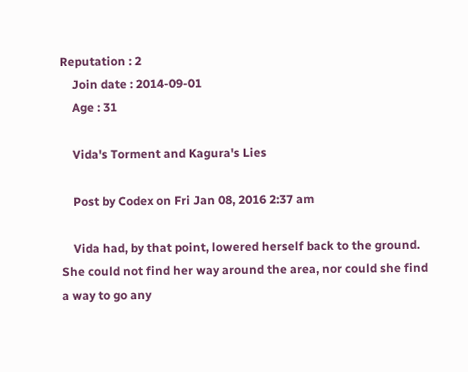Reputation : 2
    Join date : 2014-09-01
    Age : 31

    Vida's Torment and Kagura's Lies

    Post by Codex on Fri Jan 08, 2016 2:37 am

    Vida had, by that point, lowered herself back to the ground. She could not find her way around the area, nor could she find a way to go any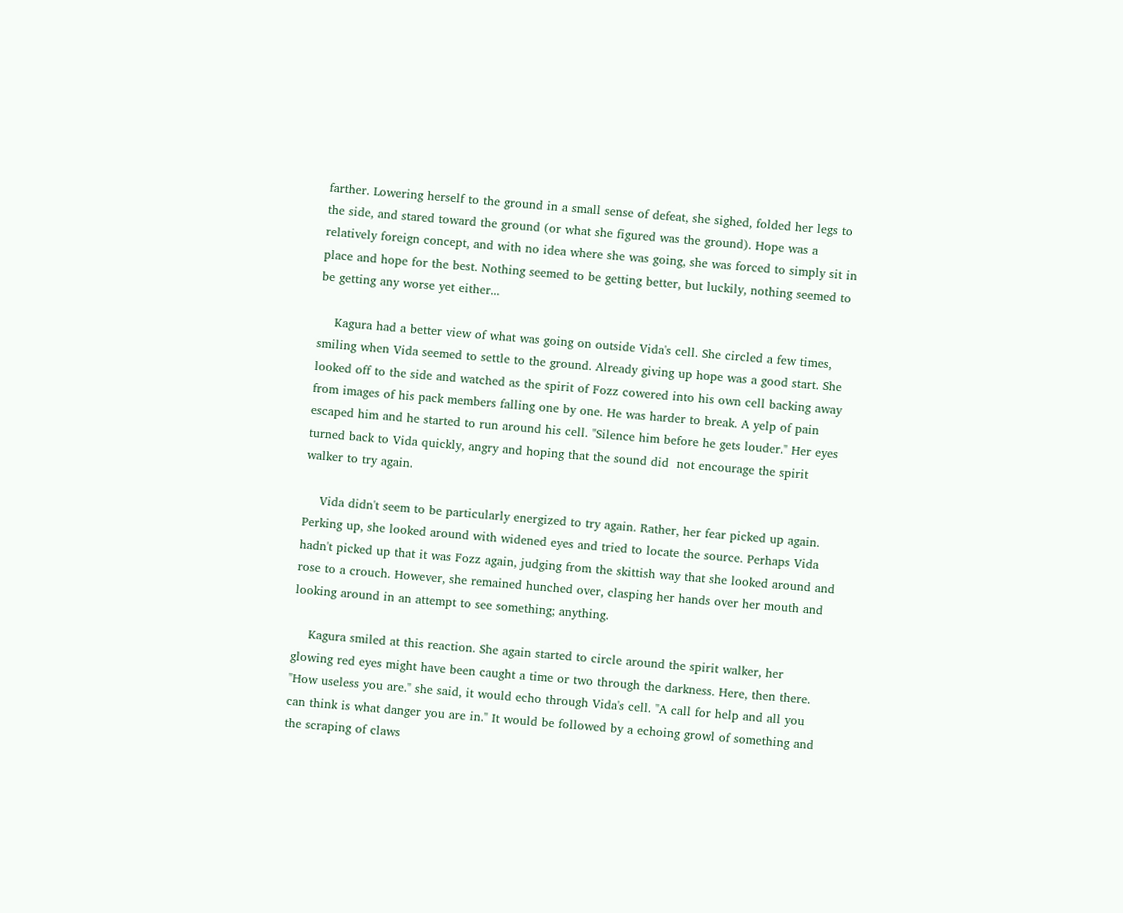farther. Lowering herself to the ground in a small sense of defeat, she sighed, folded her legs to the side, and stared toward the ground (or what she figured was the ground). Hope was a relatively foreign concept, and with no idea where she was going, she was forced to simply sit in place and hope for the best. Nothing seemed to be getting better, but luckily, nothing seemed to be getting any worse yet either...

    Kagura had a better view of what was going on outside Vida's cell. She circled a few times, smiling when Vida seemed to settle to the ground. Already giving up hope was a good start. She looked off to the side and watched as the spirit of Fozz cowered into his own cell backing away from images of his pack members falling one by one. He was harder to break. A yelp of pain escaped him and he started to run around his cell. "Silence him before he gets louder." Her eyes turned back to Vida quickly, angry and hoping that the sound did  not encourage the spirit walker to try again.

    Vida didn't seem to be particularly energized to try again. Rather, her fear picked up again. Perking up, she looked around with widened eyes and tried to locate the source. Perhaps Vida hadn't picked up that it was Fozz again, judging from the skittish way that she looked around and rose to a crouch. However, she remained hunched over, clasping her hands over her mouth and looking around in an attempt to see something; anything.

    Kagura smiled at this reaction. She again started to circle around the spirit walker, her glowing red eyes might have been caught a time or two through the darkness. Here, then there. "How useless you are." she said, it would echo through Vida's cell. "A call for help and all you can think is what danger you are in." It would be followed by a echoing growl of something and the scraping of claws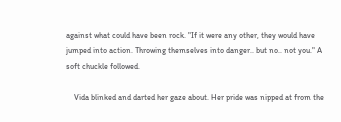against what could have been rock. "If it were any other, they would have jumped into action. Throwing themselves into danger.. but no.. not you." A soft chuckle followed.

    Vida blinked and darted her gaze about. Her pride was nipped at from the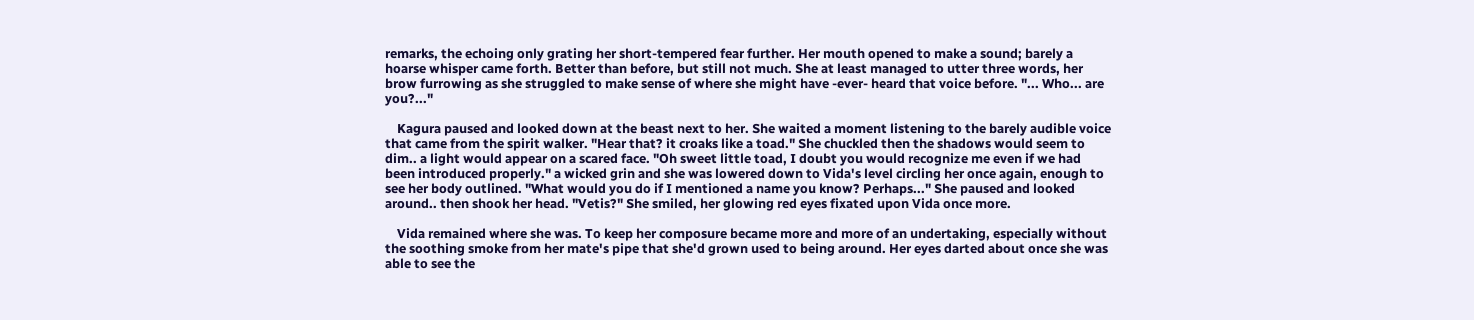remarks, the echoing only grating her short-tempered fear further. Her mouth opened to make a sound; barely a hoarse whisper came forth. Better than before, but still not much. She at least managed to utter three words, her brow furrowing as she struggled to make sense of where she might have -ever- heard that voice before. "... Who... are you?..."

    Kagura paused and looked down at the beast next to her. She waited a moment listening to the barely audible voice that came from the spirit walker. "Hear that? it croaks like a toad." She chuckled then the shadows would seem to dim.. a light would appear on a scared face. "Oh sweet little toad, I doubt you would recognize me even if we had been introduced properly." a wicked grin and she was lowered down to Vida's level circling her once again, enough to see her body outlined. "What would you do if I mentioned a name you know? Perhaps..." She paused and looked around.. then shook her head. "Vetis?" She smiled, her glowing red eyes fixated upon Vida once more.

    Vida remained where she was. To keep her composure became more and more of an undertaking, especially without the soothing smoke from her mate's pipe that she'd grown used to being around. Her eyes darted about once she was able to see the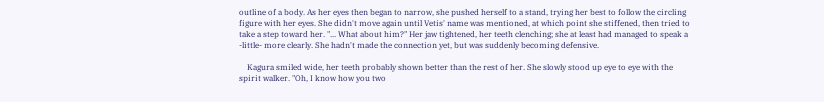outline of a body. As her eyes then began to narrow, she pushed herself to a stand, trying her best to follow the circling figure with her eyes. She didn't move again until Vetis' name was mentioned, at which point she stiffened, then tried to take a step toward her. "... What about him?" Her jaw tightened, her teeth clenching; she at least had managed to speak a -little- more clearly. She hadn't made the connection yet, but was suddenly becoming defensive.

    Kagura smiled wide, her teeth probably shown better than the rest of her. She slowly stood up eye to eye with the spirit walker. "Oh, I know how you two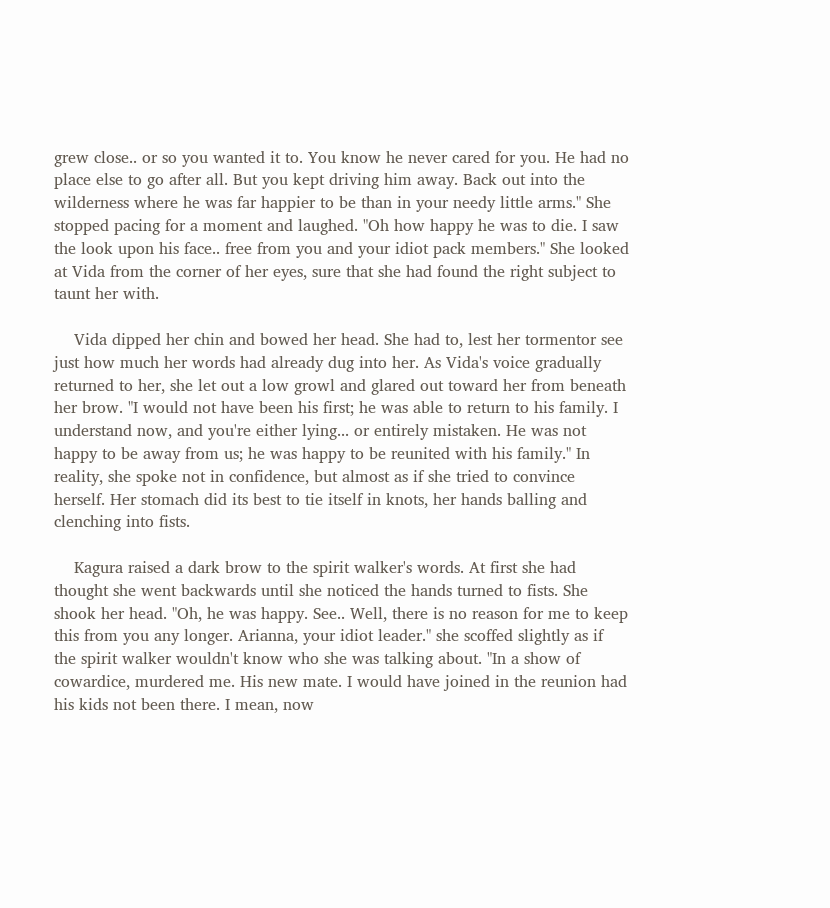grew close.. or so you wanted it to. You know he never cared for you. He had no place else to go after all. But you kept driving him away. Back out into the wilderness where he was far happier to be than in your needy little arms." She stopped pacing for a moment and laughed. "Oh how happy he was to die. I saw the look upon his face.. free from you and your idiot pack members." She looked at Vida from the corner of her eyes, sure that she had found the right subject to taunt her with.

    Vida dipped her chin and bowed her head. She had to, lest her tormentor see just how much her words had already dug into her. As Vida's voice gradually returned to her, she let out a low growl and glared out toward her from beneath her brow. "I would not have been his first; he was able to return to his family. I understand now, and you're either lying... or entirely mistaken. He was not happy to be away from us; he was happy to be reunited with his family." In reality, she spoke not in confidence, but almost as if she tried to convince herself. Her stomach did its best to tie itself in knots, her hands balling and clenching into fists.

    Kagura raised a dark brow to the spirit walker's words. At first she had thought she went backwards until she noticed the hands turned to fists. She shook her head. "Oh, he was happy. See.. Well, there is no reason for me to keep this from you any longer. Arianna, your idiot leader." she scoffed slightly as if the spirit walker wouldn't know who she was talking about. "In a show of cowardice, murdered me. His new mate. I would have joined in the reunion had his kids not been there. I mean, now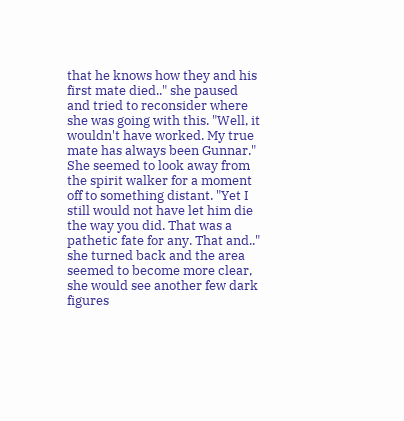that he knows how they and his first mate died.." she paused and tried to reconsider where she was going with this. "Well, it wouldn't have worked. My true mate has always been Gunnar." She seemed to look away from the spirit walker for a moment off to something distant. "Yet I still would not have let him die the way you did. That was a pathetic fate for any. That and.." she turned back and the area seemed to become more clear, she would see another few dark figures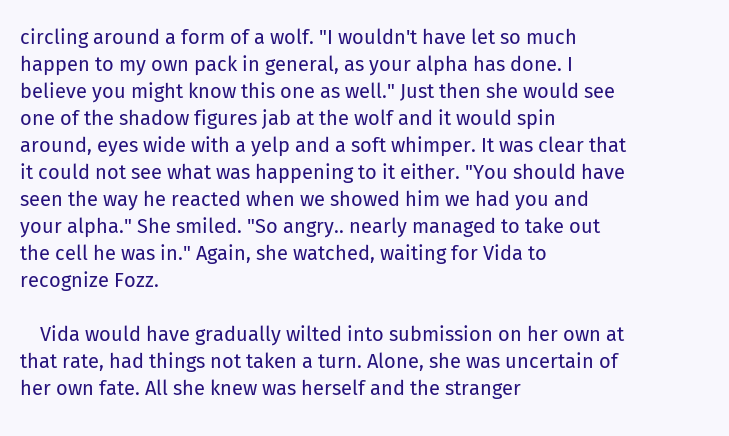circling around a form of a wolf. "I wouldn't have let so much happen to my own pack in general, as your alpha has done. I believe you might know this one as well." Just then she would see one of the shadow figures jab at the wolf and it would spin around, eyes wide with a yelp and a soft whimper. It was clear that it could not see what was happening to it either. "You should have seen the way he reacted when we showed him we had you and your alpha." She smiled. "So angry.. nearly managed to take out the cell he was in." Again, she watched, waiting for Vida to recognize Fozz.

    Vida would have gradually wilted into submission on her own at that rate, had things not taken a turn. Alone, she was uncertain of her own fate. All she knew was herself and the stranger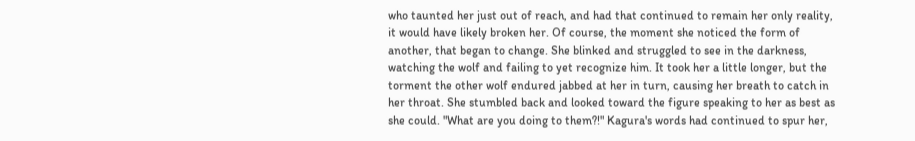who taunted her just out of reach, and had that continued to remain her only reality, it would have likely broken her. Of course, the moment she noticed the form of another, that began to change. She blinked and struggled to see in the darkness, watching the wolf and failing to yet recognize him. It took her a little longer, but the torment the other wolf endured jabbed at her in turn, causing her breath to catch in her throat. She stumbled back and looked toward the figure speaking to her as best as she could. "What are you doing to them?!" Kagura's words had continued to spur her,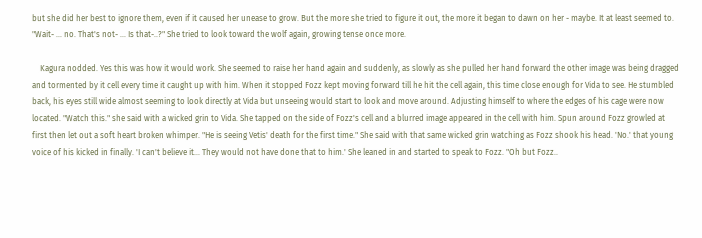but she did her best to ignore them, even if it caused her unease to grow. But the more she tried to figure it out, the more it began to dawn on her - maybe. It at least seemed to. "Wait- ... no. That's not- ... Is that-..?" She tried to look toward the wolf again, growing tense once more.

    Kagura nodded. Yes this was how it would work. She seemed to raise her hand again and suddenly, as slowly as she pulled her hand forward the other image was being dragged and tormented by it cell every time it caught up with him. When it stopped Fozz kept moving forward till he hit the cell again, this time close enough for Vida to see. He stumbled back, his eyes still wide almost seeming to look directly at Vida but unseeing would start to look and move around. Adjusting himself to where the edges of his cage were now located. "Watch this." she said with a wicked grin to Vida. She tapped on the side of Fozz's cell and a blurred image appeared in the cell with him. Spun around Fozz growled at first then let out a soft heart broken whimper. "He is seeing Vetis' death for the first time." She said with that same wicked grin watching as Fozz shook his head. 'No.' that young voice of his kicked in finally. 'I can't believe it... They would not have done that to him.' She leaned in and started to speak to Fozz. "Oh but Fozz..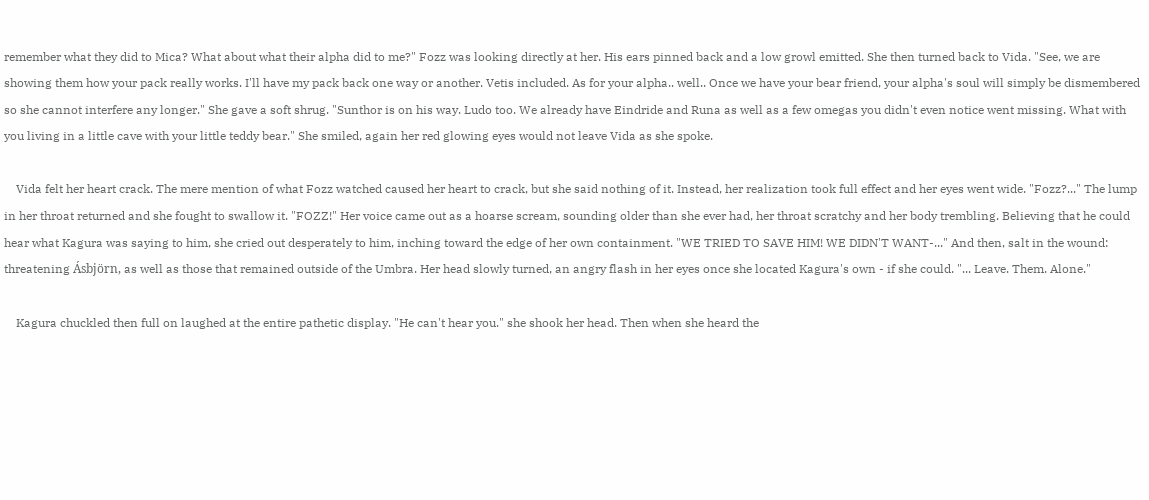remember what they did to Mica? What about what their alpha did to me?" Fozz was looking directly at her. His ears pinned back and a low growl emitted. She then turned back to Vida. "See, we are showing them how your pack really works. I'll have my pack back one way or another. Vetis included. As for your alpha.. well.. Once we have your bear friend, your alpha's soul will simply be dismembered so she cannot interfere any longer." She gave a soft shrug. "Sunthor is on his way. Ludo too. We already have Eindride and Runa as well as a few omegas you didn't even notice went missing. What with you living in a little cave with your little teddy bear." She smiled, again her red glowing eyes would not leave Vida as she spoke.

    Vida felt her heart crack. The mere mention of what Fozz watched caused her heart to crack, but she said nothing of it. Instead, her realization took full effect and her eyes went wide. "Fozz?..." The lump in her throat returned and she fought to swallow it. "FOZZ!" Her voice came out as a hoarse scream, sounding older than she ever had, her throat scratchy and her body trembling. Believing that he could hear what Kagura was saying to him, she cried out desperately to him, inching toward the edge of her own containment. "WE TRIED TO SAVE HIM! WE DIDN'T WANT-..." And then, salt in the wound: threatening Ásbjörn, as well as those that remained outside of the Umbra. Her head slowly turned, an angry flash in her eyes once she located Kagura's own - if she could. "... Leave. Them. Alone."

    Kagura chuckled then full on laughed at the entire pathetic display. "He can't hear you." she shook her head. Then when she heard the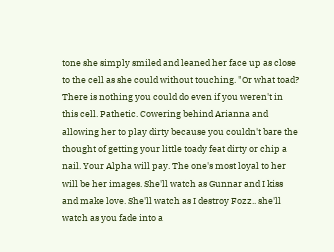tone she simply smiled and leaned her face up as close to the cell as she could without touching. "Or what toad? There is nothing you could do even if you weren't in this cell. Pathetic. Cowering behind Arianna and allowing her to play dirty because you couldn't bare the thought of getting your little toady feat dirty or chip a nail. Your Alpha will pay. The one's most loyal to her will be her images. She'll watch as Gunnar and I kiss and make love. She'll watch as I destroy Fozz.. she'll watch as you fade into a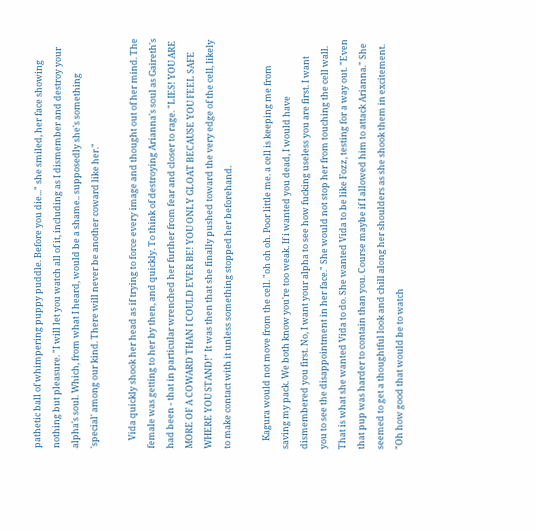pathetic ball of whimpering puppy puddle. Before you die..." she smiled, her face showing nothing but pleasure. "I will let you watch all of it, including as I dismember and destroy your alpha's soul. Which, from what I heard, would be a shame.. supposedly she's something 'special' among our kind. There will never be another coward like her."

    Vida quickly shook her head as if trying to force every image and thought out of her mind. The female was getting to her by then, and quickly. To think of destroying Arianna's soul as Gaireth's had been - that in particular wrenched her further from fear and closer to rage. "LIES! YOU ARE MORE OF A COWARD THAN I COULD EVER BE! YOU ONLY GLOAT BECAUSE YOU FEEL SAFE WHERE YOU STAND!" It was then that she finally pushed toward the very edge of the cell, likely to make contact with it unless something stopped her beforehand.

    Kagura would not move from the cell. "oh oh oh. Poor little me. a cell is keeping me from saving my pack. We both know you're too weak. If i wanted you dead, I would have dismembered you first. No, I want your alpha to see how fucking useless you are first. I want you to see the disappointment in her face." She would not stop her from touching the cell wall. That is what she wanted Vida to do. She wanted Vida to be like Fozz, testing for a way out. "Even that pup was harder to contain than you. Course maybe if I allowed him to attack Arianna." She seemed to get a thoughtful look and chill along her shoulders as she shook them in excitement. "Oh how good that would be to watch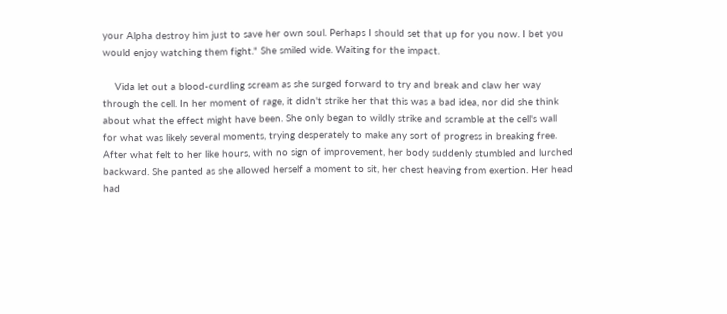your Alpha destroy him just to save her own soul. Perhaps I should set that up for you now. I bet you would enjoy watching them fight." She smiled wide. Waiting for the impact.

    Vida let out a blood-curdling scream as she surged forward to try and break and claw her way through the cell. In her moment of rage, it didn't strike her that this was a bad idea, nor did she think about what the effect might have been. She only began to wildly strike and scramble at the cell's wall for what was likely several moments, trying desperately to make any sort of progress in breaking free. After what felt to her like hours, with no sign of improvement, her body suddenly stumbled and lurched backward. She panted as she allowed herself a moment to sit, her chest heaving from exertion. Her head had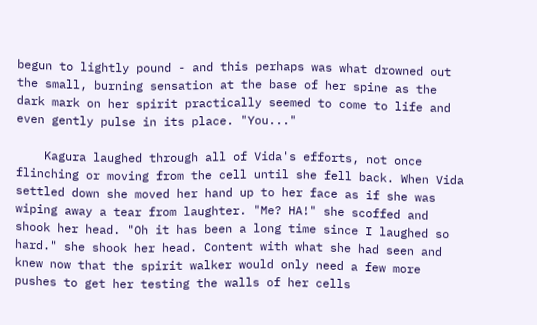begun to lightly pound - and this perhaps was what drowned out the small, burning sensation at the base of her spine as the dark mark on her spirit practically seemed to come to life and even gently pulse in its place. "You..."

    Kagura laughed through all of Vida's efforts, not once flinching or moving from the cell until she fell back. When Vida settled down she moved her hand up to her face as if she was wiping away a tear from laughter. "Me? HA!" she scoffed and shook her head. "Oh it has been a long time since I laughed so hard." she shook her head. Content with what she had seen and knew now that the spirit walker would only need a few more pushes to get her testing the walls of her cells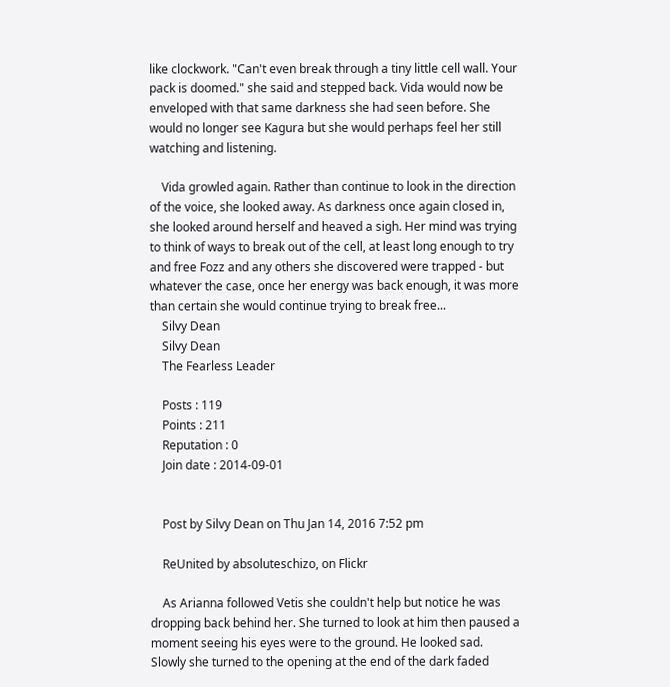like clockwork. "Can't even break through a tiny little cell wall. Your pack is doomed." she said and stepped back. Vida would now be enveloped with that same darkness she had seen before. She would no longer see Kagura but she would perhaps feel her still watching and listening.

    Vida growled again. Rather than continue to look in the direction of the voice, she looked away. As darkness once again closed in, she looked around herself and heaved a sigh. Her mind was trying to think of ways to break out of the cell, at least long enough to try and free Fozz and any others she discovered were trapped - but whatever the case, once her energy was back enough, it was more than certain she would continue trying to break free...
    Silvy Dean
    Silvy Dean
    The Fearless Leader

    Posts : 119
    Points : 211
    Reputation : 0
    Join date : 2014-09-01


    Post by Silvy Dean on Thu Jan 14, 2016 7:52 pm

    ReUnited by absoluteschizo, on Flickr

    As Arianna followed Vetis she couldn't help but notice he was dropping back behind her. She turned to look at him then paused a moment seeing his eyes were to the ground. He looked sad. Slowly she turned to the opening at the end of the dark faded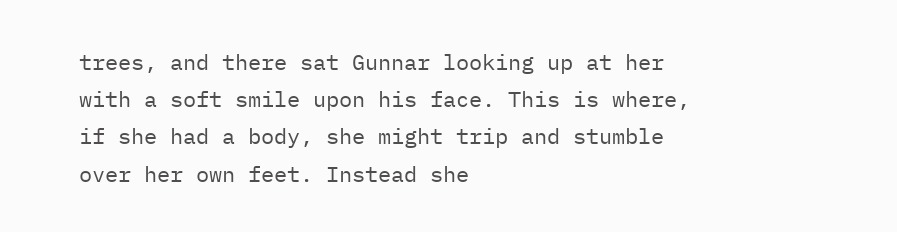trees, and there sat Gunnar looking up at her with a soft smile upon his face. This is where, if she had a body, she might trip and stumble over her own feet. Instead she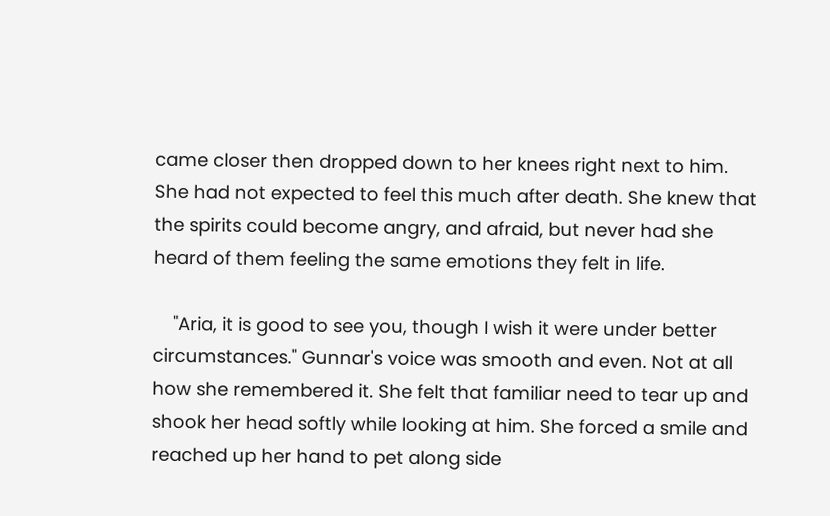came closer then dropped down to her knees right next to him. She had not expected to feel this much after death. She knew that the spirits could become angry, and afraid, but never had she heard of them feeling the same emotions they felt in life.

    "Aria, it is good to see you, though I wish it were under better circumstances." Gunnar's voice was smooth and even. Not at all how she remembered it. She felt that familiar need to tear up and shook her head softly while looking at him. She forced a smile and reached up her hand to pet along side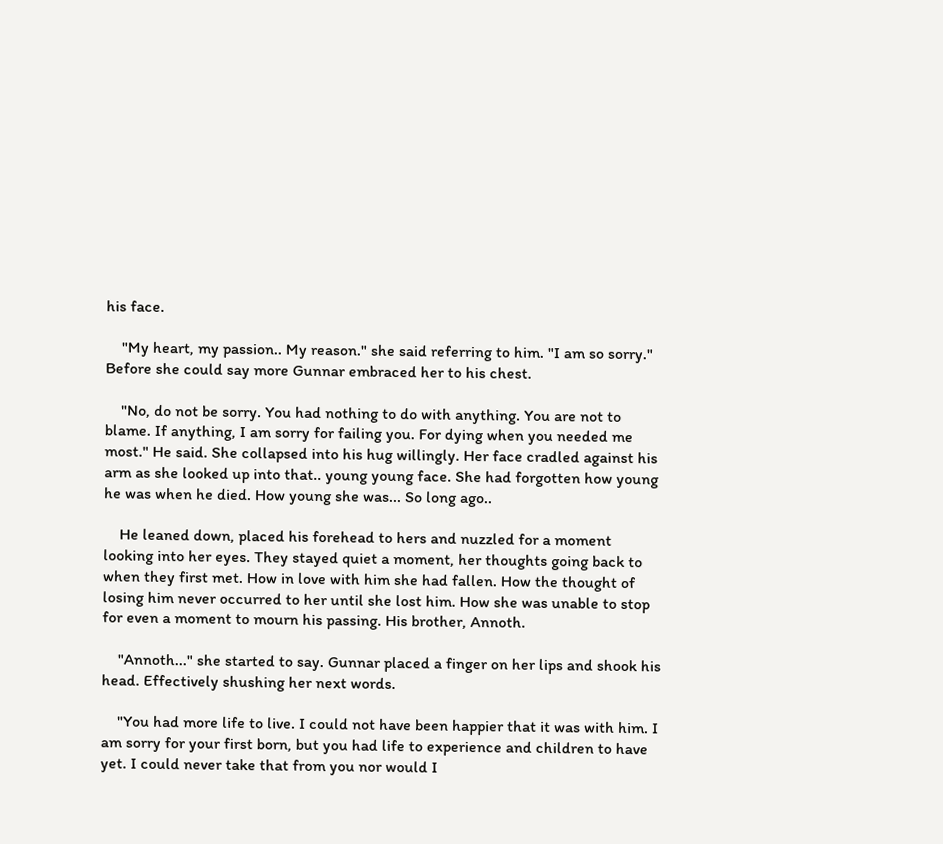his face.

    "My heart, my passion.. My reason." she said referring to him. "I am so sorry." Before she could say more Gunnar embraced her to his chest.

    "No, do not be sorry. You had nothing to do with anything. You are not to blame. If anything, I am sorry for failing you. For dying when you needed me most." He said. She collapsed into his hug willingly. Her face cradled against his arm as she looked up into that.. young young face. She had forgotten how young he was when he died. How young she was... So long ago..

    He leaned down, placed his forehead to hers and nuzzled for a moment looking into her eyes. They stayed quiet a moment, her thoughts going back to when they first met. How in love with him she had fallen. How the thought of losing him never occurred to her until she lost him. How she was unable to stop for even a moment to mourn his passing. His brother, Annoth.

    "Annoth..." she started to say. Gunnar placed a finger on her lips and shook his head. Effectively shushing her next words.

    "You had more life to live. I could not have been happier that it was with him. I am sorry for your first born, but you had life to experience and children to have yet. I could never take that from you nor would I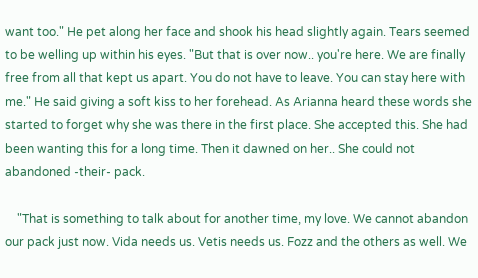want too." He pet along her face and shook his head slightly again. Tears seemed to be welling up within his eyes. "But that is over now.. you're here. We are finally free from all that kept us apart. You do not have to leave. You can stay here with me." He said giving a soft kiss to her forehead. As Arianna heard these words she started to forget why she was there in the first place. She accepted this. She had been wanting this for a long time. Then it dawned on her.. She could not abandoned -their- pack.

    "That is something to talk about for another time, my love. We cannot abandon our pack just now. Vida needs us. Vetis needs us. Fozz and the others as well. We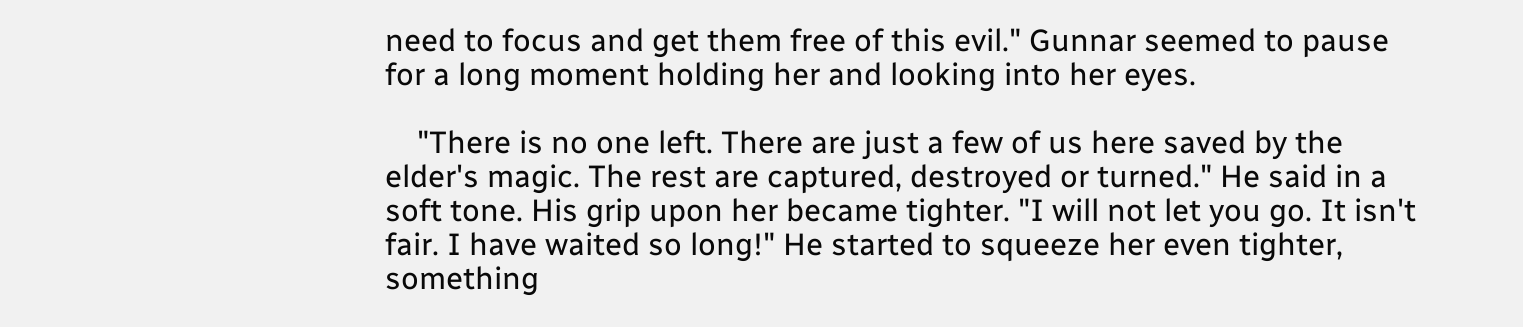need to focus and get them free of this evil." Gunnar seemed to pause for a long moment holding her and looking into her eyes.

    "There is no one left. There are just a few of us here saved by the elder's magic. The rest are captured, destroyed or turned." He said in a soft tone. His grip upon her became tighter. "I will not let you go. It isn't fair. I have waited so long!" He started to squeeze her even tighter, something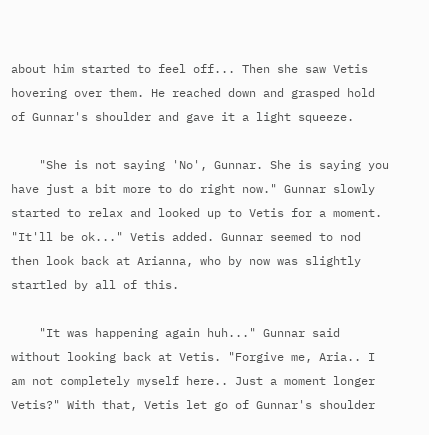about him started to feel off... Then she saw Vetis hovering over them. He reached down and grasped hold of Gunnar's shoulder and gave it a light squeeze.

    "She is not saying 'No', Gunnar. She is saying you have just a bit more to do right now." Gunnar slowly started to relax and looked up to Vetis for a moment. "It'll be ok..." Vetis added. Gunnar seemed to nod then look back at Arianna, who by now was slightly startled by all of this.

    "It was happening again huh..." Gunnar said without looking back at Vetis. "Forgive me, Aria.. I am not completely myself here.. Just a moment longer Vetis?" With that, Vetis let go of Gunnar's shoulder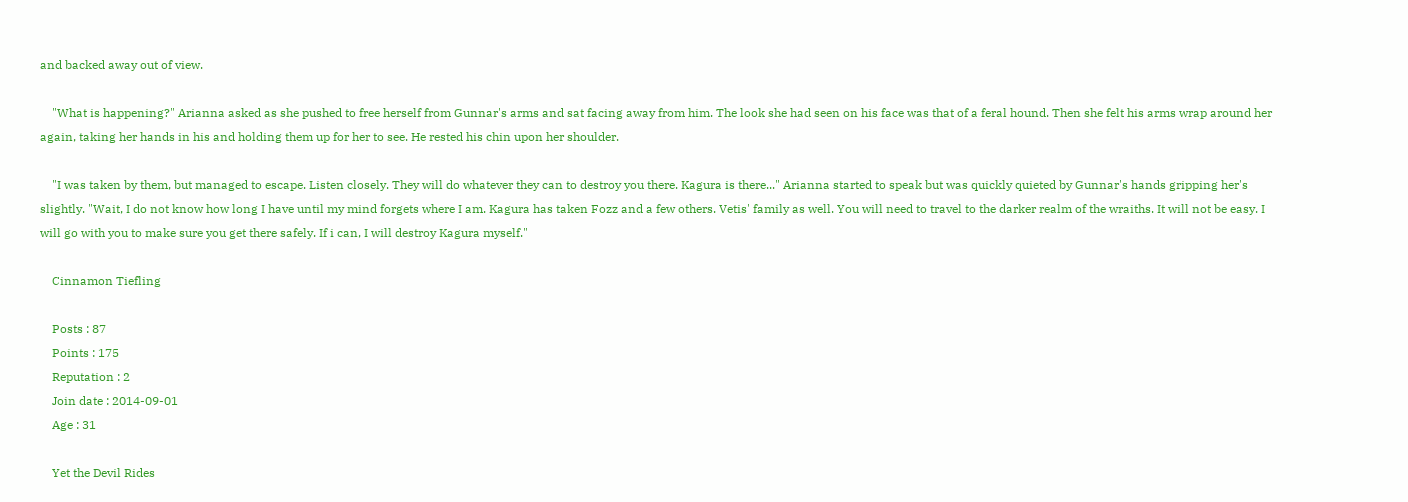and backed away out of view.

    "What is happening?" Arianna asked as she pushed to free herself from Gunnar's arms and sat facing away from him. The look she had seen on his face was that of a feral hound. Then she felt his arms wrap around her again, taking her hands in his and holding them up for her to see. He rested his chin upon her shoulder.

    "I was taken by them, but managed to escape. Listen closely. They will do whatever they can to destroy you there. Kagura is there..." Arianna started to speak but was quickly quieted by Gunnar's hands gripping her's slightly. "Wait, I do not know how long I have until my mind forgets where I am. Kagura has taken Fozz and a few others. Vetis' family as well. You will need to travel to the darker realm of the wraiths. It will not be easy. I will go with you to make sure you get there safely. If i can, I will destroy Kagura myself."

    Cinnamon Tiefling

    Posts : 87
    Points : 175
    Reputation : 2
    Join date : 2014-09-01
    Age : 31

    Yet the Devil Rides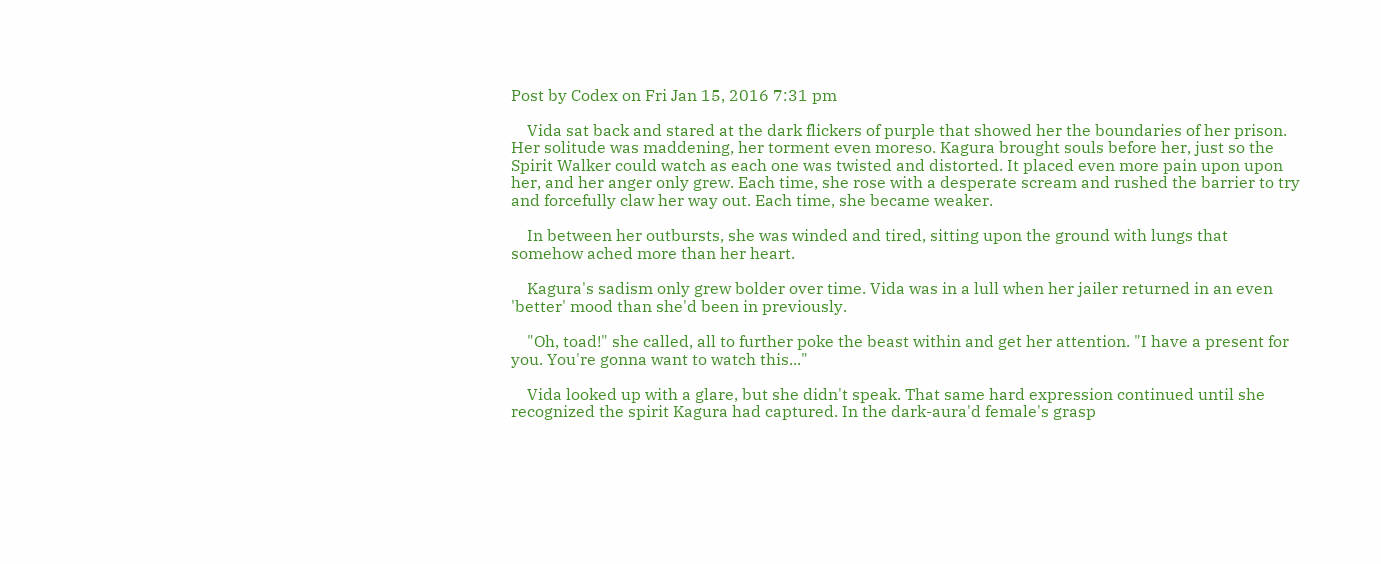Post by Codex on Fri Jan 15, 2016 7:31 pm

    Vida sat back and stared at the dark flickers of purple that showed her the boundaries of her prison. Her solitude was maddening, her torment even moreso. Kagura brought souls before her, just so the Spirit Walker could watch as each one was twisted and distorted. It placed even more pain upon upon her, and her anger only grew. Each time, she rose with a desperate scream and rushed the barrier to try and forcefully claw her way out. Each time, she became weaker.

    In between her outbursts, she was winded and tired, sitting upon the ground with lungs that somehow ached more than her heart.

    Kagura's sadism only grew bolder over time. Vida was in a lull when her jailer returned in an even 'better' mood than she'd been in previously.

    "Oh, toad!" she called, all to further poke the beast within and get her attention. "I have a present for you. You're gonna want to watch this..."

    Vida looked up with a glare, but she didn't speak. That same hard expression continued until she recognized the spirit Kagura had captured. In the dark-aura'd female's grasp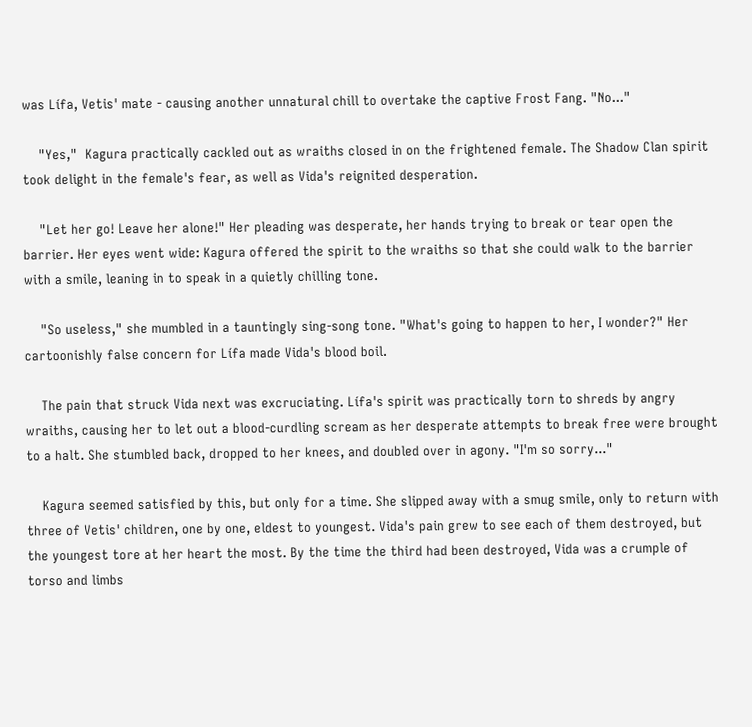was Lífa, Vetis' mate - causing another unnatural chill to overtake the captive Frost Fang. "No..."

    "Yes,"  Kagura practically cackled out as wraiths closed in on the frightened female. The Shadow Clan spirit took delight in the female's fear, as well as Vida's reignited desperation.

    "Let her go! Leave her alone!" Her pleading was desperate, her hands trying to break or tear open the barrier. Her eyes went wide: Kagura offered the spirit to the wraiths so that she could walk to the barrier with a smile, leaning in to speak in a quietly chilling tone.

    "So useless," she mumbled in a tauntingly sing-song tone. "What's going to happen to her, I wonder?" Her cartoonishly false concern for Lífa made Vida's blood boil.

    The pain that struck Vida next was excruciating. Lífa's spirit was practically torn to shreds by angry wraiths, causing her to let out a blood-curdling scream as her desperate attempts to break free were brought to a halt. She stumbled back, dropped to her knees, and doubled over in agony. "I'm so sorry..."

    Kagura seemed satisfied by this, but only for a time. She slipped away with a smug smile, only to return with three of Vetis' children, one by one, eldest to youngest. Vida's pain grew to see each of them destroyed, but the youngest tore at her heart the most. By the time the third had been destroyed, Vida was a crumple of torso and limbs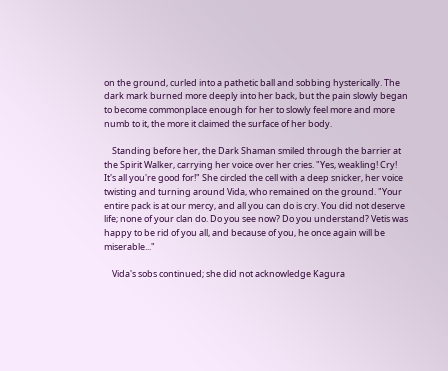on the ground, curled into a pathetic ball and sobbing hysterically. The dark mark burned more deeply into her back, but the pain slowly began to become commonplace enough for her to slowly feel more and more numb to it, the more it claimed the surface of her body.

    Standing before her, the Dark Shaman smiled through the barrier at the Spirit Walker, carrying her voice over her cries. "Yes, weakling! Cry! It's all you're good for!" She circled the cell with a deep snicker, her voice twisting and turning around Vida, who remained on the ground. "Your entire pack is at our mercy, and all you can do is cry. You did not deserve life; none of your clan do. Do you see now? Do you understand? Vetis was happy to be rid of you all, and because of you, he once again will be miserable..."

    Vida's sobs continued; she did not acknowledge Kagura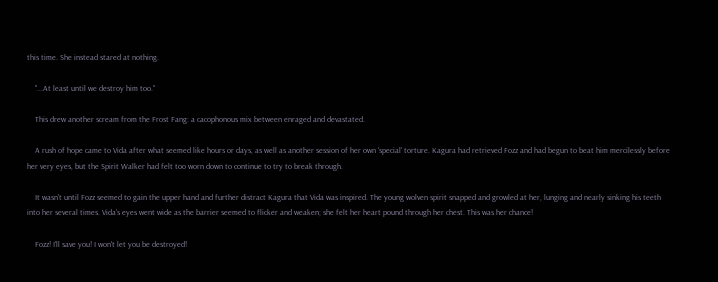this time. She instead stared at nothing.

    "...At least until we destroy him too."

    This drew another scream from the Frost Fang: a cacophonous mix between enraged and devastated.

    A rush of hope came to Vida after what seemed like hours or days, as well as another session of her own 'special' torture. Kagura had retrieved Fozz and had begun to beat him mercilessly before her very eyes, but the Spirit Walker had felt too worn down to continue to try to break through.

    It wasn't until Fozz seemed to gain the upper hand and further distract Kagura that Vida was inspired. The young wolven spirit snapped and growled at her, lunging and nearly sinking his teeth into her several times. Vida's eyes went wide as the barrier seemed to flicker and weaken; she felt her heart pound through her chest. This was her chance!

    Fozz! I'll save you! I won't let you be destroyed!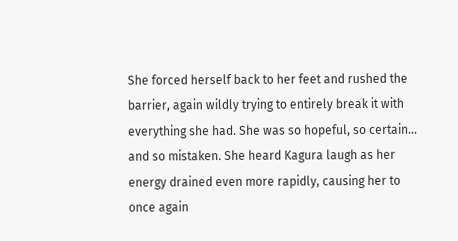She forced herself back to her feet and rushed the barrier, again wildly trying to entirely break it with everything she had. She was so hopeful, so certain... and so mistaken. She heard Kagura laugh as her energy drained even more rapidly, causing her to once again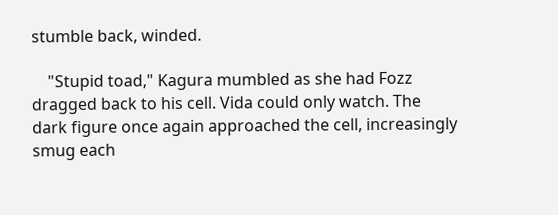stumble back, winded.

    "Stupid toad," Kagura mumbled as she had Fozz dragged back to his cell. Vida could only watch. The dark figure once again approached the cell, increasingly smug each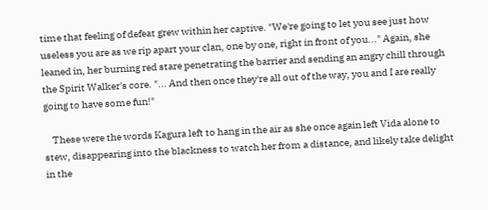time that feeling of defeat grew within her captive. "We're going to let you see just how useless you are as we rip apart your clan, one by one, right in front of you..." Again, she leaned in, her burning red stare penetrating the barrier and sending an angry chill through the Spirit Walker's core. "... And then once they're all out of the way, you and I are really going to have some fun!"

    These were the words Kagura left to hang in the air as she once again left Vida alone to stew, disappearing into the blackness to watch her from a distance, and likely take delight in the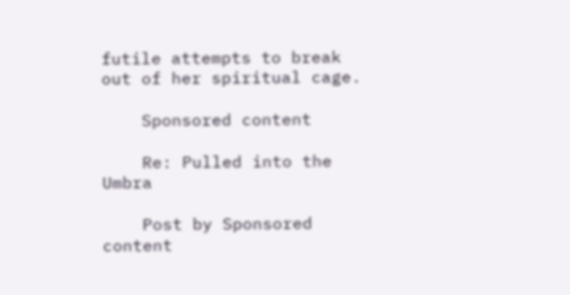futile attempts to break out of her spiritual cage.

    Sponsored content

    Re: Pulled into the Umbra

    Post by Sponsored content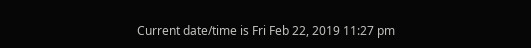Current date/time is Fri Feb 22, 2019 11:27 pm